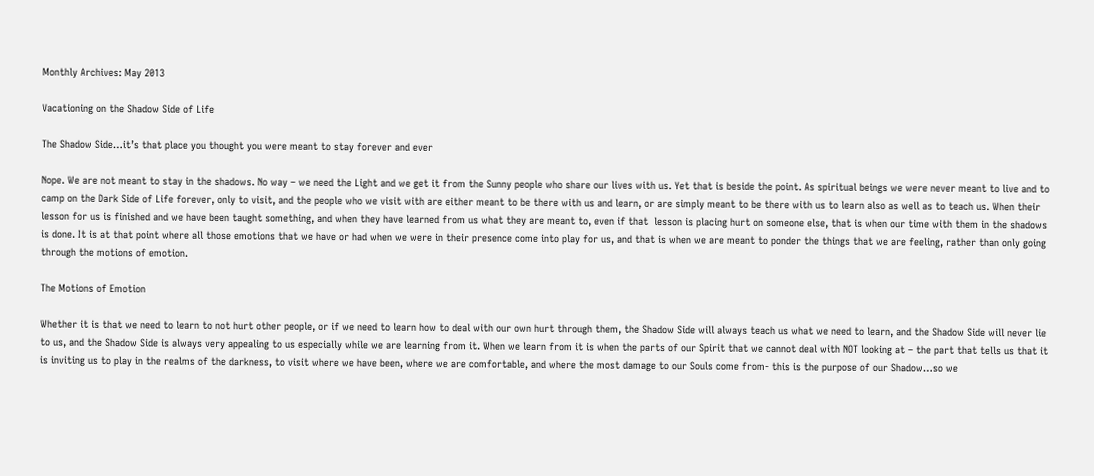Monthly Archives: May 2013

Vacationing on the Shadow Side of Life

The Shadow Side…it’s that place you thought you were meant to stay forever and ever

Nope. We are not meant to stay in the shadows. No way – we need the Light and we get it from the Sunny people who share our lives with us. Yet that is beside the point. As spiritual beings we were never meant to live and to camp on the Dark Side of Life forever, only to visit, and the people who we visit with are either meant to be there with us and learn, or are simply meant to be there with us to learn also as well as to teach us. When their lesson for us is finished and we have been taught something, and when they have learned from us what they are meant to, even if that  lesson is placing hurt on someone else, that is when our time with them in the shadows is done. It is at that point where all those emotions that we have or had when we were in their presence come into play for us, and that is when we are meant to ponder the things that we are feeling, rather than only going through the motions of emotion.

The Motions of Emotion

Whether it is that we need to learn to not hurt other people, or if we need to learn how to deal with our own hurt through them, the Shadow Side will always teach us what we need to learn, and the Shadow Side will never lie to us, and the Shadow Side is always very appealing to us especially while we are learning from it. When we learn from it is when the parts of our Spirit that we cannot deal with NOT looking at – the part that tells us that it is inviting us to play in the realms of the darkness, to visit where we have been, where we are comfortable, and where the most damage to our Souls come from- this is the purpose of our Shadow…so we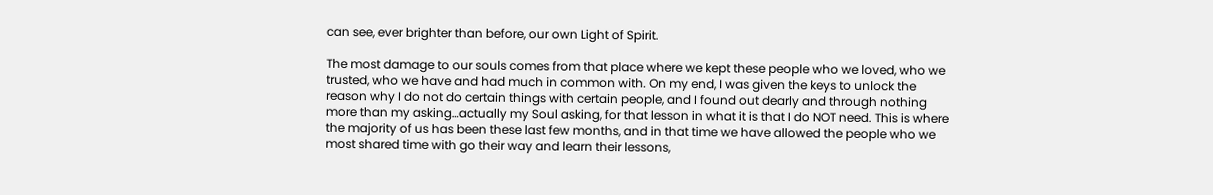can see, ever brighter than before, our own Light of Spirit.

The most damage to our souls comes from that place where we kept these people who we loved, who we trusted, who we have and had much in common with. On my end, I was given the keys to unlock the reason why I do not do certain things with certain people, and I found out dearly and through nothing more than my asking…actually my Soul asking, for that lesson in what it is that I do NOT need. This is where the majority of us has been these last few months, and in that time we have allowed the people who we most shared time with go their way and learn their lessons,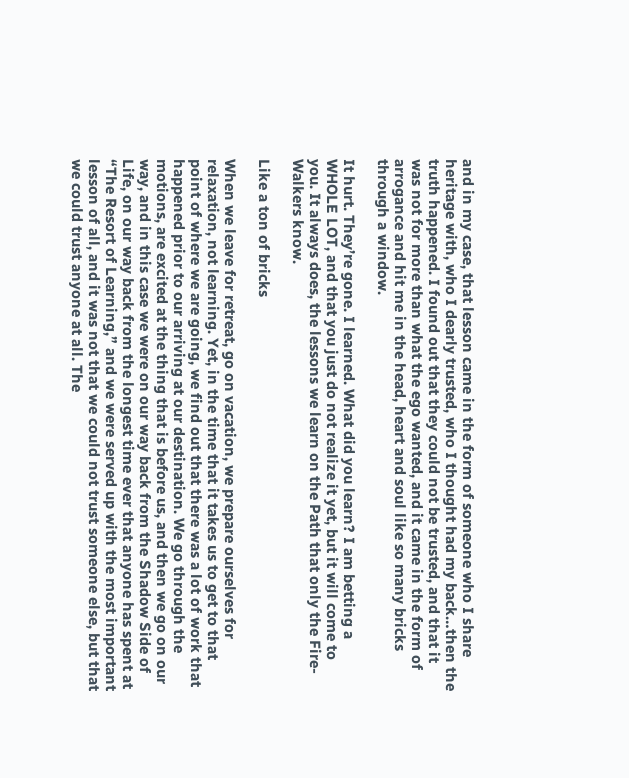and in my case, that lesson came in the form of someone who I share heritage with, who I dearly trusted, who I thought had my back…then the truth happened. I found out that they could not be trusted, and that it was not for more than what the ego wanted, and it came in the form of arrogance and hit me in the head, heart and soul like so many bricks through a window.

It hurt. They’re gone. I learned. What did you learn? I am betting a WHOLE LOT, and that you just do not realize it yet, but it will come to you. It always does, the lessons we learn on the Path that only the Fire-Walkers know.

Like a ton of bricks

When we leave for retreat, go on vacation, we prepare ourselves for relaxation, not learning. Yet, in the time that it takes us to get to that point of where we are going, we find out that there was a lot of work that happened prior to our arriving at our destination. We go through the motions, are excited at the thing that is before us, and then we go on our way, and in this case we were on our way back from the Shadow Side of Life, on our way back from the longest time ever that anyone has spent at “The Resort of Learning,” and we were served up with the most important lesson of all, and it was not that we could not trust someone else, but that we could trust anyone at all. The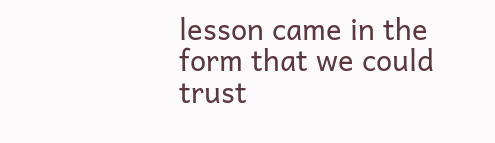lesson came in the form that we could trust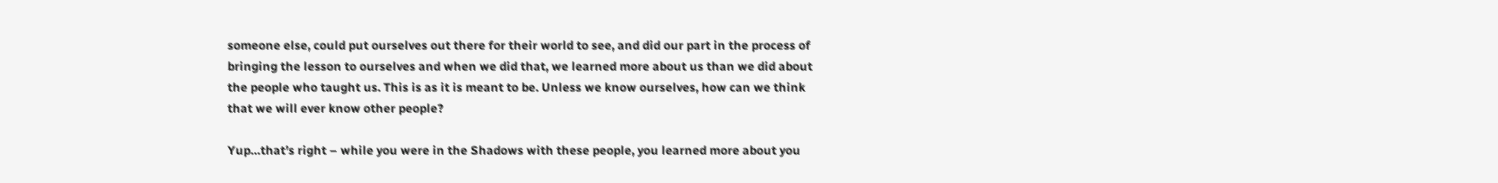someone else, could put ourselves out there for their world to see, and did our part in the process of bringing the lesson to ourselves and when we did that, we learned more about us than we did about the people who taught us. This is as it is meant to be. Unless we know ourselves, how can we think that we will ever know other people?

Yup…that’s right – while you were in the Shadows with these people, you learned more about you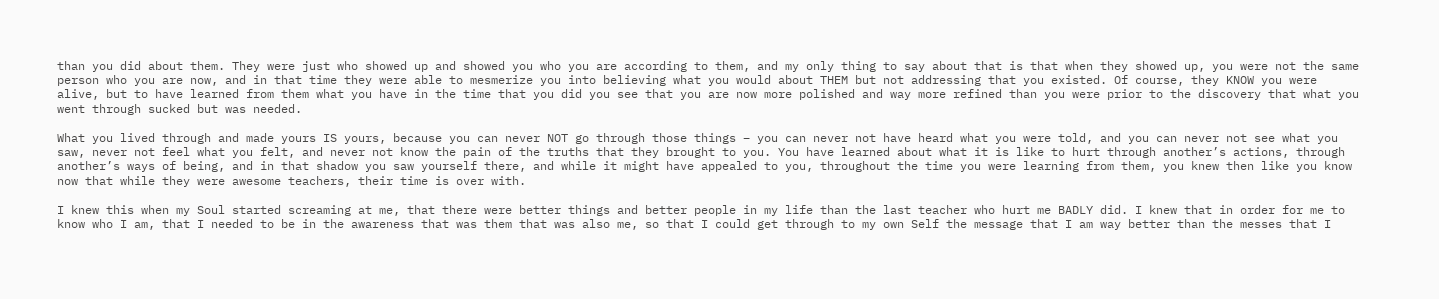than you did about them. They were just who showed up and showed you who you are according to them, and my only thing to say about that is that when they showed up, you were not the same person who you are now, and in that time they were able to mesmerize you into believing what you would about THEM but not addressing that you existed. Of course, they KNOW you were alive, but to have learned from them what you have in the time that you did you see that you are now more polished and way more refined than you were prior to the discovery that what you went through sucked but was needed.

What you lived through and made yours IS yours, because you can never NOT go through those things – you can never not have heard what you were told, and you can never not see what you saw, never not feel what you felt, and never not know the pain of the truths that they brought to you. You have learned about what it is like to hurt through another’s actions, through another’s ways of being, and in that shadow you saw yourself there, and while it might have appealed to you, throughout the time you were learning from them, you knew then like you know now that while they were awesome teachers, their time is over with.

I knew this when my Soul started screaming at me, that there were better things and better people in my life than the last teacher who hurt me BADLY did. I knew that in order for me to know who I am, that I needed to be in the awareness that was them that was also me, so that I could get through to my own Self the message that I am way better than the messes that I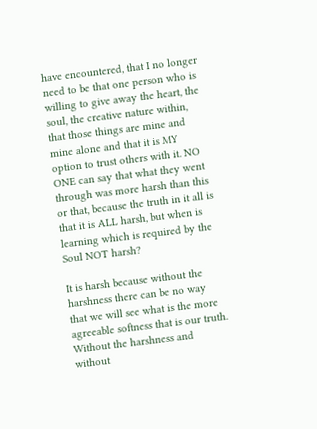have encountered, that I no longer need to be that one person who is willing to give away the heart, the soul, the creative nature within, that those things are mine and mine alone and that it is MY option to trust others with it. NO ONE can say that what they went through was more harsh than this or that, because the truth in it all is that it is ALL harsh, but when is learning which is required by the Soul NOT harsh?

It is harsh because without the harshness there can be no way that we will see what is the more agreeable softness that is our truth. Without the harshness and without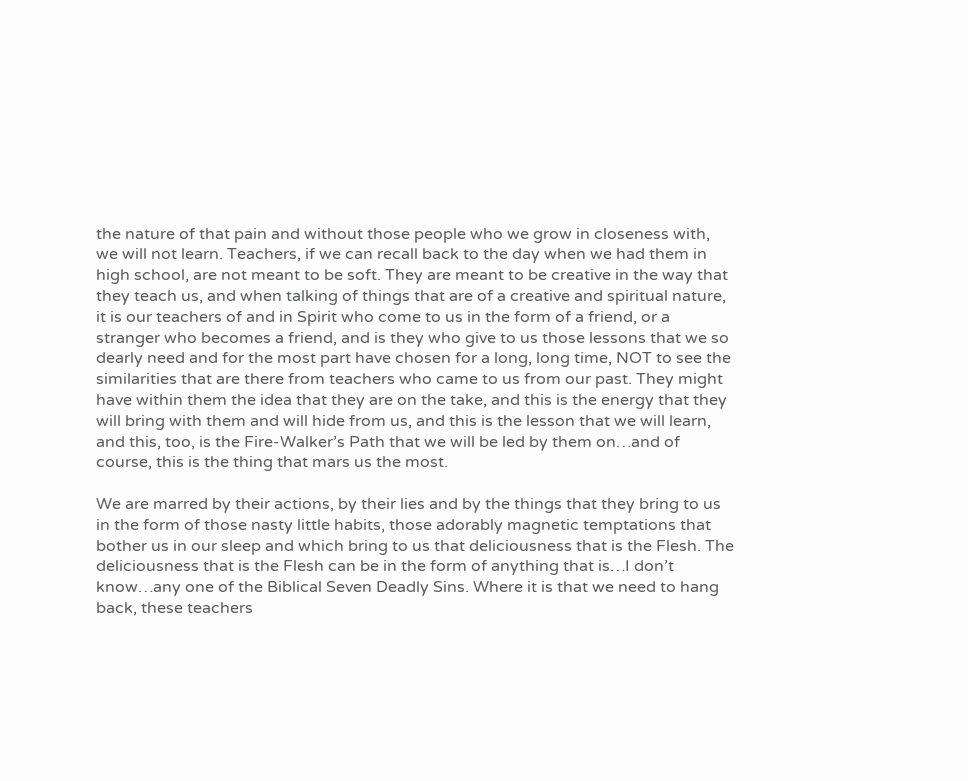the nature of that pain and without those people who we grow in closeness with, we will not learn. Teachers, if we can recall back to the day when we had them in high school, are not meant to be soft. They are meant to be creative in the way that they teach us, and when talking of things that are of a creative and spiritual nature, it is our teachers of and in Spirit who come to us in the form of a friend, or a stranger who becomes a friend, and is they who give to us those lessons that we so dearly need and for the most part have chosen for a long, long time, NOT to see the similarities that are there from teachers who came to us from our past. They might have within them the idea that they are on the take, and this is the energy that they will bring with them and will hide from us, and this is the lesson that we will learn, and this, too, is the Fire-Walker’s Path that we will be led by them on…and of course, this is the thing that mars us the most.

We are marred by their actions, by their lies and by the things that they bring to us in the form of those nasty little habits, those adorably magnetic temptations that bother us in our sleep and which bring to us that deliciousness that is the Flesh. The deliciousness that is the Flesh can be in the form of anything that is…I don’t know…any one of the Biblical Seven Deadly Sins. Where it is that we need to hang back, these teachers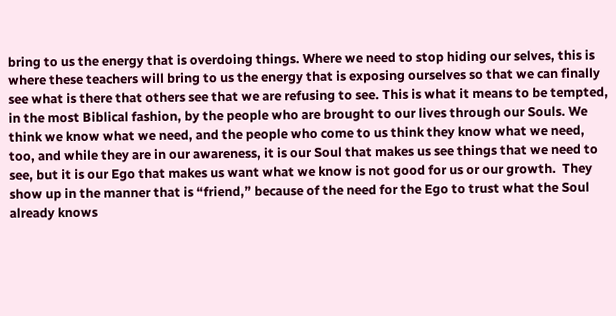bring to us the energy that is overdoing things. Where we need to stop hiding our selves, this is where these teachers will bring to us the energy that is exposing ourselves so that we can finally see what is there that others see that we are refusing to see. This is what it means to be tempted, in the most Biblical fashion, by the people who are brought to our lives through our Souls. We think we know what we need, and the people who come to us think they know what we need, too, and while they are in our awareness, it is our Soul that makes us see things that we need to see, but it is our Ego that makes us want what we know is not good for us or our growth.  They show up in the manner that is “friend,” because of the need for the Ego to trust what the Soul already knows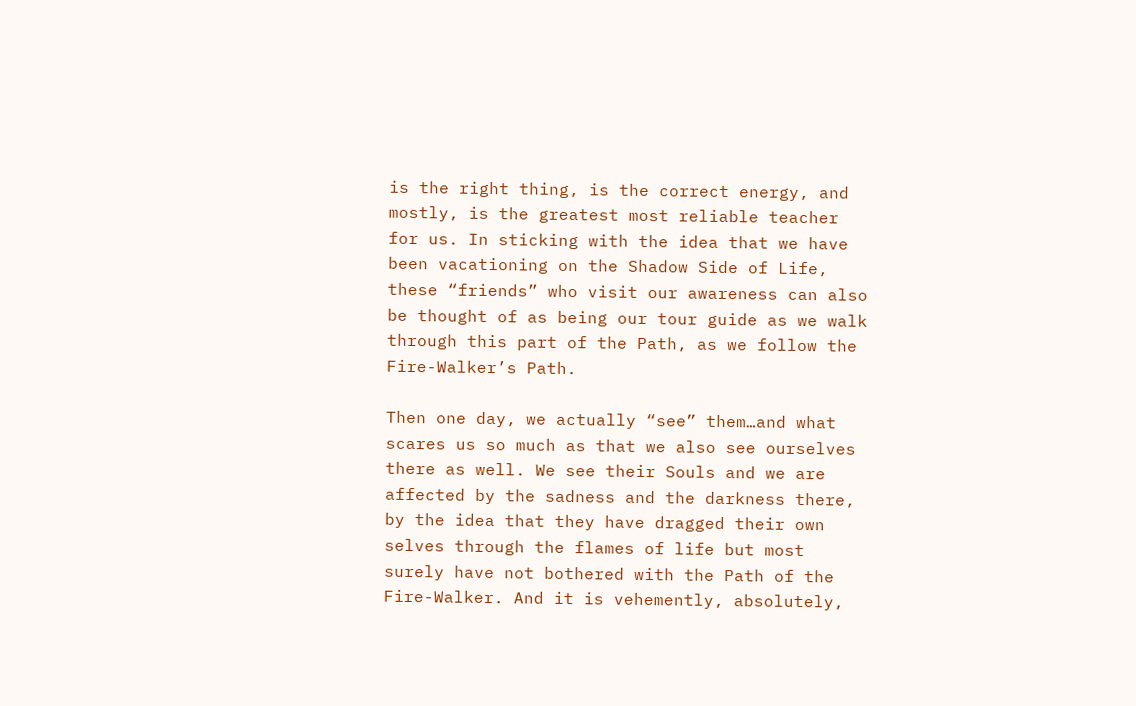is the right thing, is the correct energy, and mostly, is the greatest most reliable teacher for us. In sticking with the idea that we have been vacationing on the Shadow Side of Life, these “friends” who visit our awareness can also be thought of as being our tour guide as we walk through this part of the Path, as we follow the Fire-Walker’s Path.

Then one day, we actually “see” them…and what scares us so much as that we also see ourselves there as well. We see their Souls and we are affected by the sadness and the darkness there, by the idea that they have dragged their own selves through the flames of life but most surely have not bothered with the Path of the Fire-Walker. And it is vehemently, absolutely,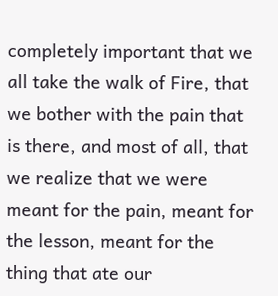completely important that we all take the walk of Fire, that we bother with the pain that is there, and most of all, that we realize that we were meant for the pain, meant for the lesson, meant for the thing that ate our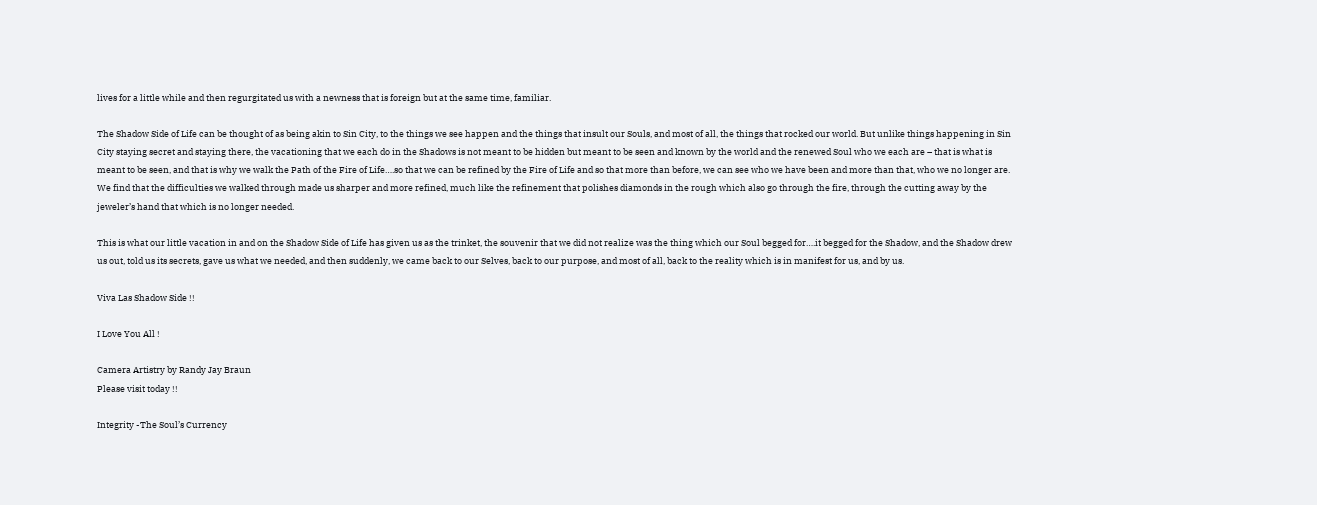lives for a little while and then regurgitated us with a newness that is foreign but at the same time, familiar.

The Shadow Side of Life can be thought of as being akin to Sin City, to the things we see happen and the things that insult our Souls, and most of all, the things that rocked our world. But unlike things happening in Sin City staying secret and staying there, the vacationing that we each do in the Shadows is not meant to be hidden but meant to be seen and known by the world and the renewed Soul who we each are – that is what is meant to be seen, and that is why we walk the Path of the Fire of Life….so that we can be refined by the Fire of Life and so that more than before, we can see who we have been and more than that, who we no longer are. We find that the difficulties we walked through made us sharper and more refined, much like the refinement that polishes diamonds in the rough which also go through the fire, through the cutting away by the jeweler’s hand that which is no longer needed.

This is what our little vacation in and on the Shadow Side of Life has given us as the trinket, the souvenir that we did not realize was the thing which our Soul begged for….it begged for the Shadow, and the Shadow drew us out, told us its secrets, gave us what we needed, and then suddenly, we came back to our Selves, back to our purpose, and most of all, back to the reality which is in manifest for us, and by us.

Viva Las Shadow Side !!

I Love You All !

Camera Artistry by Randy Jay Braun
Please visit today !!

Integrity -The Soul’s Currency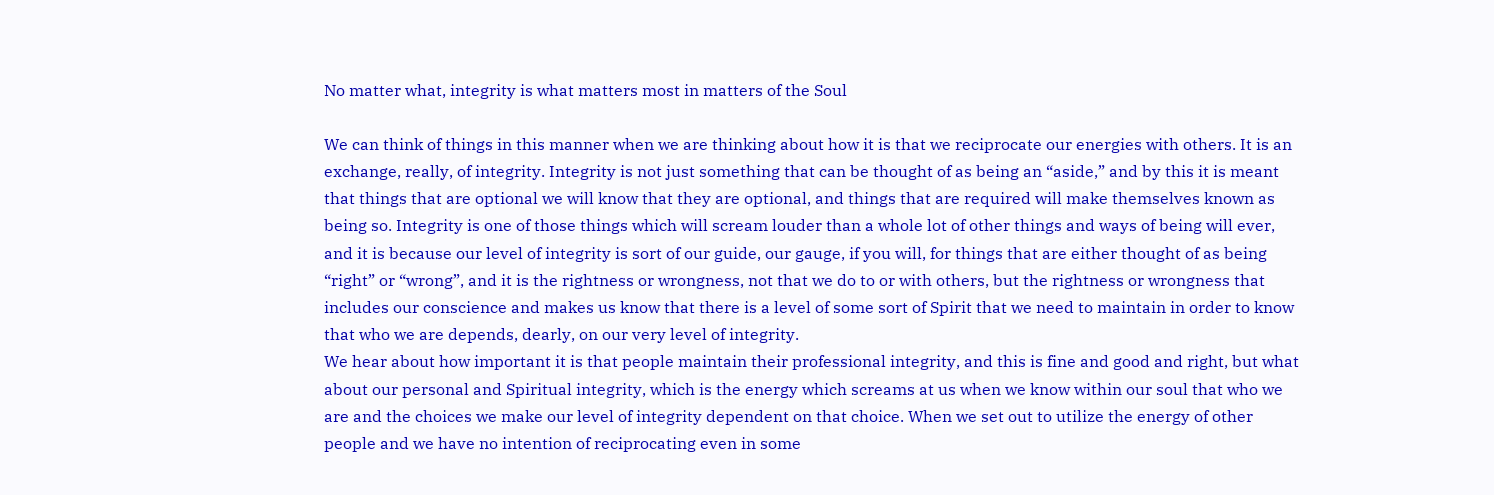No matter what, integrity is what matters most in matters of the Soul

We can think of things in this manner when we are thinking about how it is that we reciprocate our energies with others. It is an exchange, really, of integrity. Integrity is not just something that can be thought of as being an “aside,” and by this it is meant that things that are optional we will know that they are optional, and things that are required will make themselves known as being so. Integrity is one of those things which will scream louder than a whole lot of other things and ways of being will ever, and it is because our level of integrity is sort of our guide, our gauge, if you will, for things that are either thought of as being “right” or “wrong”, and it is the rightness or wrongness, not that we do to or with others, but the rightness or wrongness that includes our conscience and makes us know that there is a level of some sort of Spirit that we need to maintain in order to know that who we are depends, dearly, on our very level of integrity.
We hear about how important it is that people maintain their professional integrity, and this is fine and good and right, but what about our personal and Spiritual integrity, which is the energy which screams at us when we know within our soul that who we are and the choices we make our level of integrity dependent on that choice. When we set out to utilize the energy of other people and we have no intention of reciprocating even in some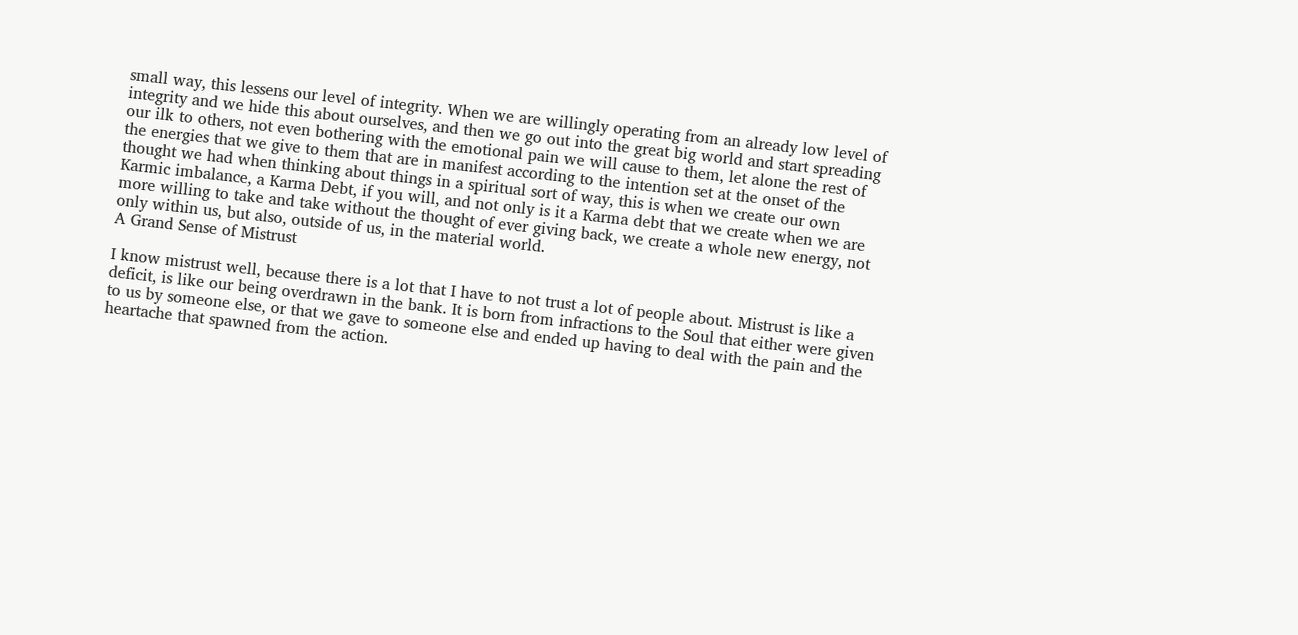small way, this lessens our level of integrity. When we are willingly operating from an already low level of integrity and we hide this about ourselves, and then we go out into the great big world and start spreading our ilk to others, not even bothering with the emotional pain we will cause to them, let alone the rest of the energies that we give to them that are in manifest according to the intention set at the onset of the thought we had when thinking about things in a spiritual sort of way, this is when we create our own Karmic imbalance, a Karma Debt, if you will, and not only is it a Karma debt that we create when we are more willing to take and take without the thought of ever giving back, we create a whole new energy, not only within us, but also, outside of us, in the material world.
A Grand Sense of Mistrust

I know mistrust well, because there is a lot that I have to not trust a lot of people about. Mistrust is like a deficit, is like our being overdrawn in the bank. It is born from infractions to the Soul that either were given to us by someone else, or that we gave to someone else and ended up having to deal with the pain and the heartache that spawned from the action.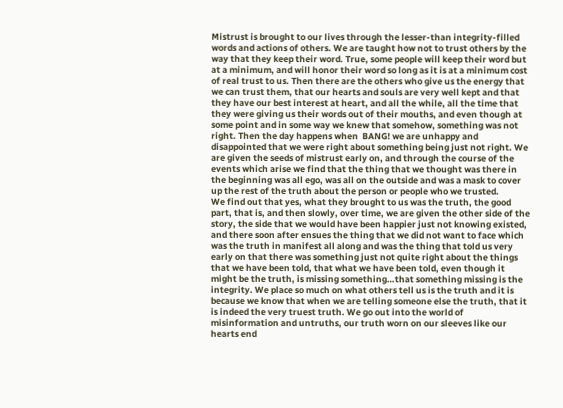Mistrust is brought to our lives through the lesser-than integrity-filled words and actions of others. We are taught how not to trust others by the way that they keep their word. True, some people will keep their word but at a minimum, and will honor their word so long as it is at a minimum cost of real trust to us. Then there are the others who give us the energy that we can trust them, that our hearts and souls are very well kept and that they have our best interest at heart, and all the while, all the time that they were giving us their words out of their mouths, and even though at some point and in some way we knew that somehow, something was not right. Then the day happens when  BANG! we are unhappy and disappointed that we were right about something being just not right. We are given the seeds of mistrust early on, and through the course of the events which arise we find that the thing that we thought was there in the beginning was all ego, was all on the outside and was a mask to cover up the rest of the truth about the person or people who we trusted.
We find out that yes, what they brought to us was the truth, the good part, that is, and then slowly, over time, we are given the other side of the story, the side that we would have been happier just not knowing existed, and there soon after ensues the thing that we did not want to face which was the truth in manifest all along and was the thing that told us very early on that there was something just not quite right about the things that we have been told, that what we have been told, even though it might be the truth, is missing something…that something missing is the integrity. We place so much on what others tell us is the truth and it is because we know that when we are telling someone else the truth, that it is indeed the very truest truth. We go out into the world of misinformation and untruths, our truth worn on our sleeves like our hearts end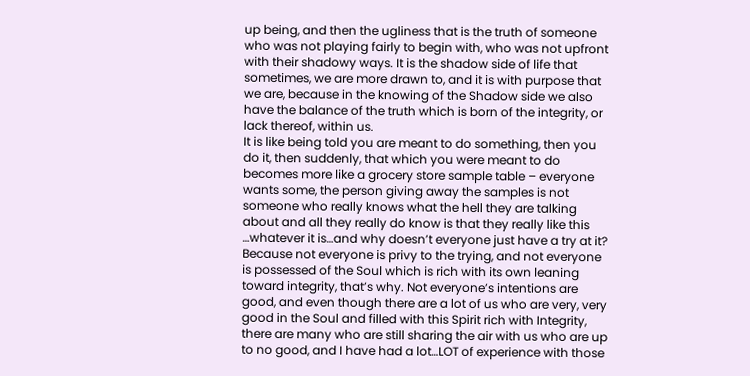up being, and then the ugliness that is the truth of someone who was not playing fairly to begin with, who was not upfront with their shadowy ways. It is the shadow side of life that sometimes, we are more drawn to, and it is with purpose that we are, because in the knowing of the Shadow side we also have the balance of the truth which is born of the integrity, or lack thereof, within us.
It is like being told you are meant to do something, then you do it, then suddenly, that which you were meant to do becomes more like a grocery store sample table – everyone wants some, the person giving away the samples is not someone who really knows what the hell they are talking about and all they really do know is that they really like this …whatever it is…and why doesn’t everyone just have a try at it?
Because not everyone is privy to the trying, and not everyone is possessed of the Soul which is rich with its own leaning toward integrity, that’s why. Not everyone’s intentions are good, and even though there are a lot of us who are very, very good in the Soul and filled with this Spirit rich with Integrity, there are many who are still sharing the air with us who are up to no good, and I have had a lot…LOT of experience with those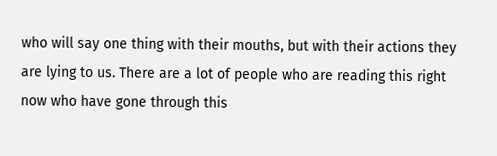who will say one thing with their mouths, but with their actions they are lying to us. There are a lot of people who are reading this right now who have gone through this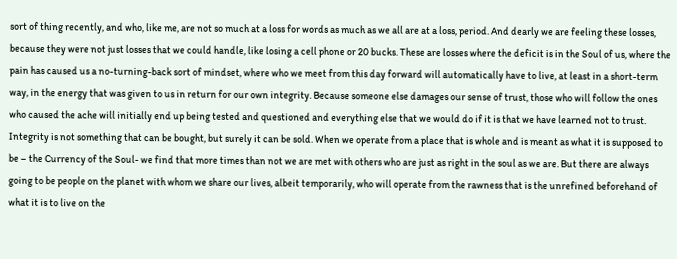sort of thing recently, and who, like me, are not so much at a loss for words as much as we all are at a loss, period. And dearly we are feeling these losses, because they were not just losses that we could handle, like losing a cell phone or 20 bucks. These are losses where the deficit is in the Soul of us, where the pain has caused us a no-turning-back sort of mindset, where who we meet from this day forward will automatically have to live, at least in a short-term way, in the energy that was given to us in return for our own integrity. Because someone else damages our sense of trust, those who will follow the ones who caused the ache will initially end up being tested and questioned and everything else that we would do if it is that we have learned not to trust.
Integrity is not something that can be bought, but surely it can be sold. When we operate from a place that is whole and is meant as what it is supposed to be – the Currency of the Soul- we find that more times than not we are met with others who are just as right in the soul as we are. But there are always going to be people on the planet with whom we share our lives, albeit temporarily, who will operate from the rawness that is the unrefined beforehand of what it is to live on the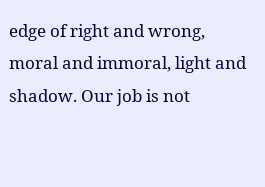edge of right and wrong, moral and immoral, light and shadow. Our job is not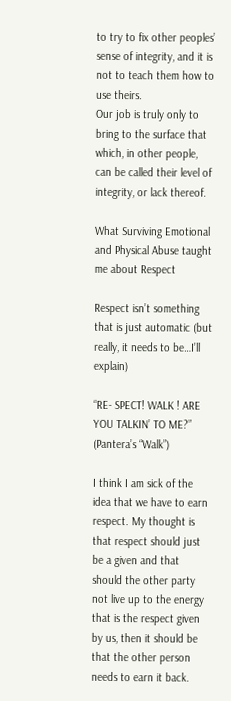to try to fix other peoples’ sense of integrity, and it is not to teach them how to use theirs.
Our job is truly only to bring to the surface that which, in other people, can be called their level of integrity, or lack thereof.

What Surviving Emotional and Physical Abuse taught me about Respect

Respect isn’t something that is just automatic (but really, it needs to be…I’ll explain)

“RE- SPECT! WALK ! ARE YOU TALKIN’ TO ME?” (Pantera’s “Walk”)

I think I am sick of the idea that we have to earn respect. My thought is that respect should just be a given and that should the other party not live up to the energy that is the respect given by us, then it should be that the other person needs to earn it back.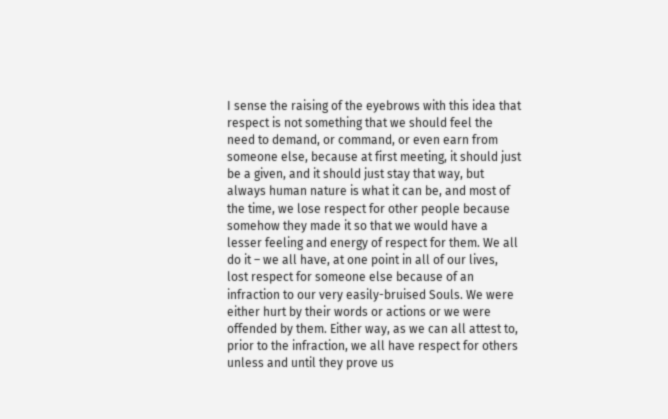I sense the raising of the eyebrows with this idea that respect is not something that we should feel the need to demand, or command, or even earn from someone else, because at first meeting, it should just be a given, and it should just stay that way, but always human nature is what it can be, and most of the time, we lose respect for other people because somehow they made it so that we would have a lesser feeling and energy of respect for them. We all do it – we all have, at one point in all of our lives, lost respect for someone else because of an infraction to our very easily-bruised Souls. We were either hurt by their words or actions or we were offended by them. Either way, as we can all attest to, prior to the infraction, we all have respect for others unless and until they prove us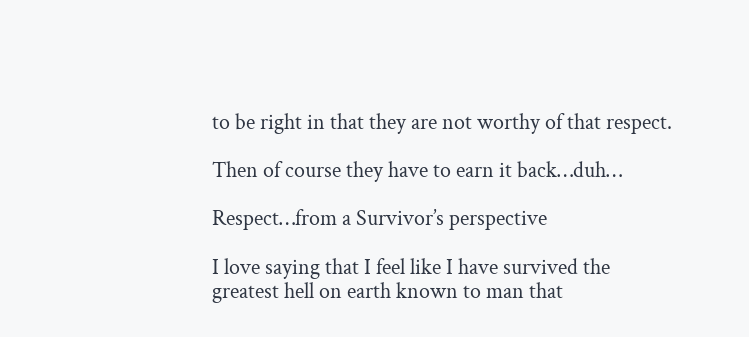to be right in that they are not worthy of that respect.

Then of course they have to earn it back…duh…

Respect…from a Survivor’s perspective

I love saying that I feel like I have survived the greatest hell on earth known to man that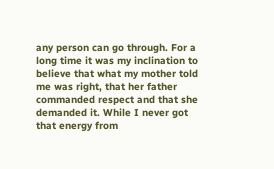any person can go through. For a long time it was my inclination to believe that what my mother told me was right, that her father commanded respect and that she demanded it. While I never got that energy from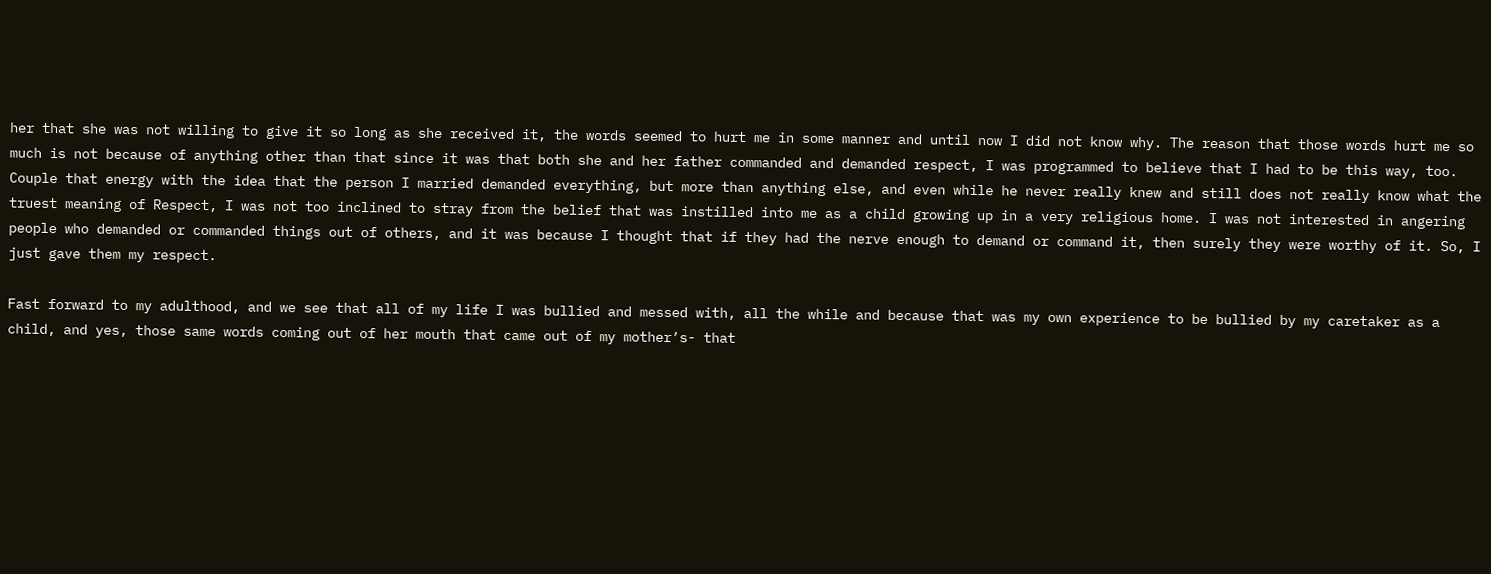her that she was not willing to give it so long as she received it, the words seemed to hurt me in some manner and until now I did not know why. The reason that those words hurt me so much is not because of anything other than that since it was that both she and her father commanded and demanded respect, I was programmed to believe that I had to be this way, too. Couple that energy with the idea that the person I married demanded everything, but more than anything else, and even while he never really knew and still does not really know what the truest meaning of Respect, I was not too inclined to stray from the belief that was instilled into me as a child growing up in a very religious home. I was not interested in angering people who demanded or commanded things out of others, and it was because I thought that if they had the nerve enough to demand or command it, then surely they were worthy of it. So, I just gave them my respect.

Fast forward to my adulthood, and we see that all of my life I was bullied and messed with, all the while and because that was my own experience to be bullied by my caretaker as a child, and yes, those same words coming out of her mouth that came out of my mother’s- that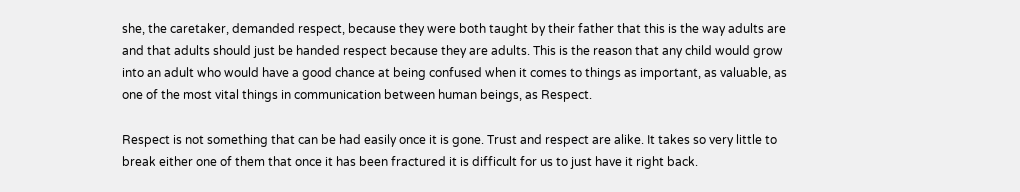she, the caretaker, demanded respect, because they were both taught by their father that this is the way adults are and that adults should just be handed respect because they are adults. This is the reason that any child would grow into an adult who would have a good chance at being confused when it comes to things as important, as valuable, as one of the most vital things in communication between human beings, as Respect.

Respect is not something that can be had easily once it is gone. Trust and respect are alike. It takes so very little to break either one of them that once it has been fractured it is difficult for us to just have it right back.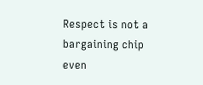Respect is not a bargaining chip even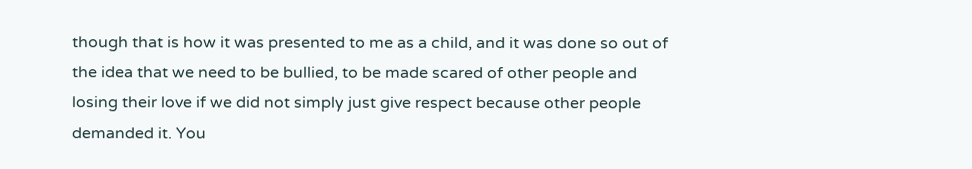though that is how it was presented to me as a child, and it was done so out of the idea that we need to be bullied, to be made scared of other people and losing their love if we did not simply just give respect because other people demanded it. You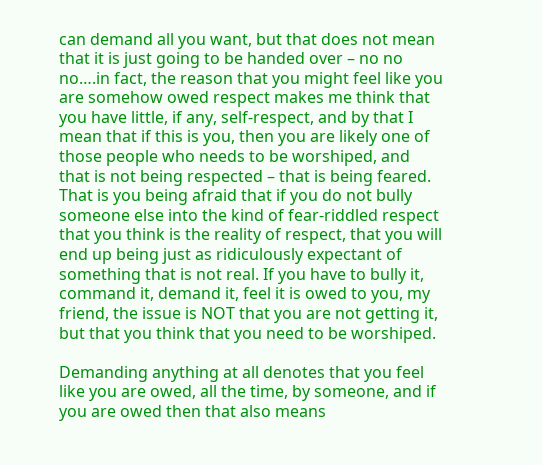can demand all you want, but that does not mean that it is just going to be handed over – no no no….in fact, the reason that you might feel like you are somehow owed respect makes me think that you have little, if any, self-respect, and by that I mean that if this is you, then you are likely one of those people who needs to be worshiped, and that is not being respected – that is being feared. That is you being afraid that if you do not bully someone else into the kind of fear-riddled respect that you think is the reality of respect, that you will end up being just as ridiculously expectant of something that is not real. If you have to bully it, command it, demand it, feel it is owed to you, my friend, the issue is NOT that you are not getting it, but that you think that you need to be worshiped.

Demanding anything at all denotes that you feel like you are owed, all the time, by someone, and if you are owed then that also means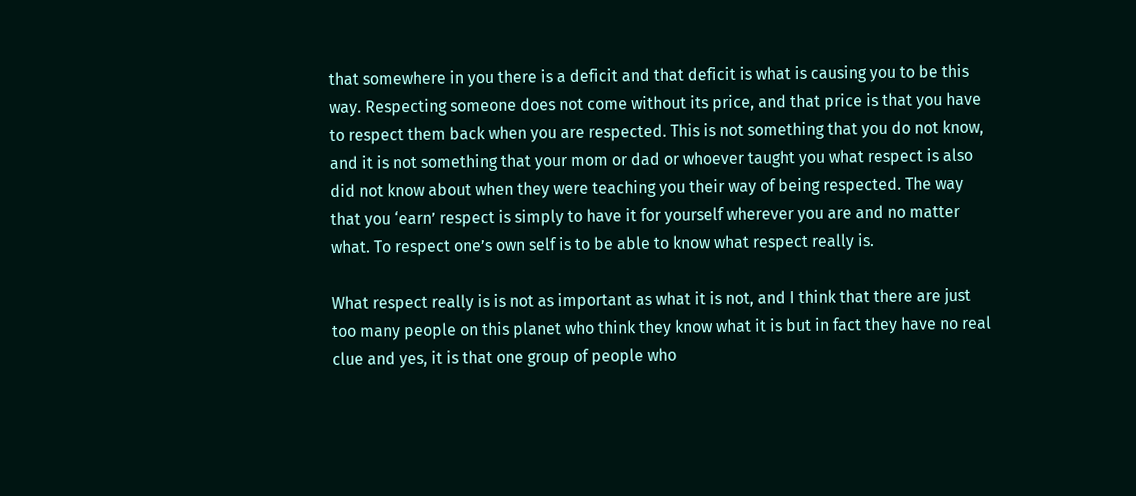that somewhere in you there is a deficit and that deficit is what is causing you to be this way. Respecting someone does not come without its price, and that price is that you have to respect them back when you are respected. This is not something that you do not know, and it is not something that your mom or dad or whoever taught you what respect is also did not know about when they were teaching you their way of being respected. The way that you ‘earn’ respect is simply to have it for yourself wherever you are and no matter what. To respect one’s own self is to be able to know what respect really is.

What respect really is is not as important as what it is not, and I think that there are just too many people on this planet who think they know what it is but in fact they have no real clue and yes, it is that one group of people who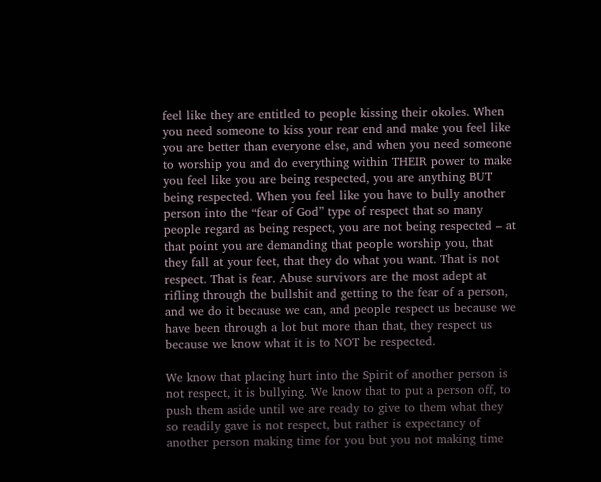feel like they are entitled to people kissing their okoles. When you need someone to kiss your rear end and make you feel like you are better than everyone else, and when you need someone to worship you and do everything within THEIR power to make you feel like you are being respected, you are anything BUT being respected. When you feel like you have to bully another person into the “fear of God” type of respect that so many people regard as being respect, you are not being respected – at that point you are demanding that people worship you, that they fall at your feet, that they do what you want. That is not respect. That is fear. Abuse survivors are the most adept at rifling through the bullshit and getting to the fear of a person, and we do it because we can, and people respect us because we have been through a lot but more than that, they respect us because we know what it is to NOT be respected.

We know that placing hurt into the Spirit of another person is not respect, it is bullying. We know that to put a person off, to push them aside until we are ready to give to them what they so readily gave is not respect, but rather is expectancy of another person making time for you but you not making time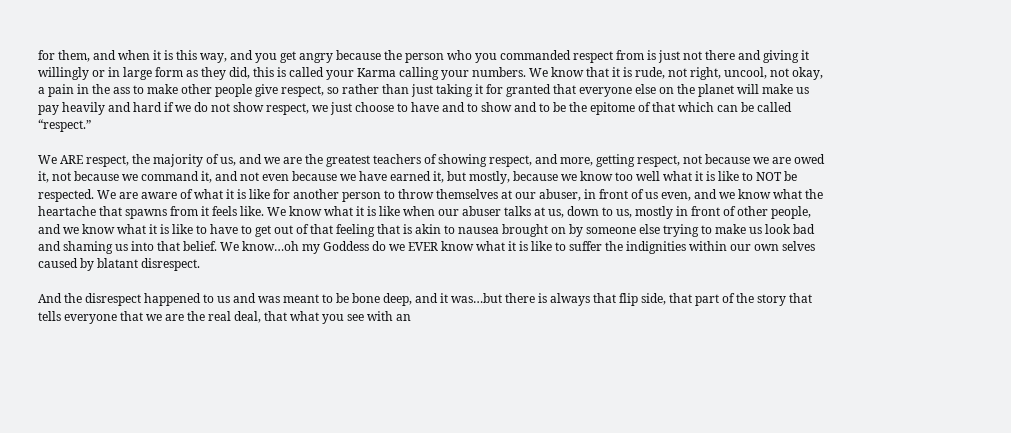for them, and when it is this way, and you get angry because the person who you commanded respect from is just not there and giving it willingly or in large form as they did, this is called your Karma calling your numbers. We know that it is rude, not right, uncool, not okay, a pain in the ass to make other people give respect, so rather than just taking it for granted that everyone else on the planet will make us pay heavily and hard if we do not show respect, we just choose to have and to show and to be the epitome of that which can be called “respect.”

We ARE respect, the majority of us, and we are the greatest teachers of showing respect, and more, getting respect, not because we are owed it, not because we command it, and not even because we have earned it, but mostly, because we know too well what it is like to NOT be respected. We are aware of what it is like for another person to throw themselves at our abuser, in front of us even, and we know what the heartache that spawns from it feels like. We know what it is like when our abuser talks at us, down to us, mostly in front of other people, and we know what it is like to have to get out of that feeling that is akin to nausea brought on by someone else trying to make us look bad and shaming us into that belief. We know…oh my Goddess do we EVER know what it is like to suffer the indignities within our own selves caused by blatant disrespect.

And the disrespect happened to us and was meant to be bone deep, and it was…but there is always that flip side, that part of the story that tells everyone that we are the real deal, that what you see with an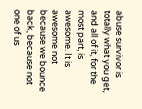abuse survivor is totally what you get, and all of it, for the most part, is awesome. It is awesome not because we bounce back, because not one of us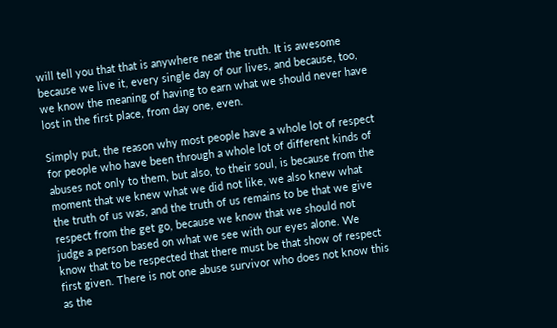will tell you that that is anywhere near the truth. It is awesome because we live it, every single day of our lives, and because, too, we know the meaning of having to earn what we should never have lost in the first place, from day one, even.

Simply put, the reason why most people have a whole lot of respect for people who have been through a whole lot of different kinds of abuses not only to them, but also, to their soul, is because from the moment that we knew what we did not like, we also knew what the truth of us was, and the truth of us remains to be that we give respect from the get go, because we know that we should not judge a person based on what we see with our eyes alone. We know that to be respected that there must be that show of respect first given. There is not one abuse survivor who does not know this as the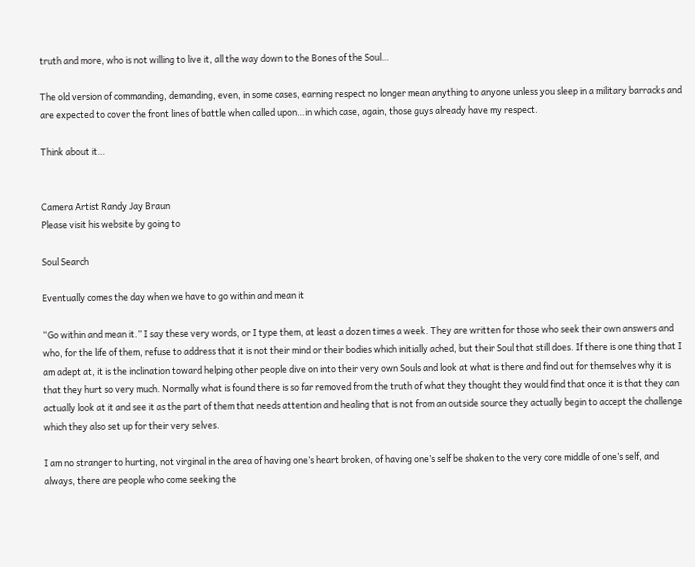truth and more, who is not willing to live it, all the way down to the Bones of the Soul…

The old version of commanding, demanding, even, in some cases, earning respect no longer mean anything to anyone unless you sleep in a military barracks and are expected to cover the front lines of battle when called upon…in which case, again, those guys already have my respect.

Think about it…


Camera Artist Randy Jay Braun
Please visit his website by going to

Soul Search

Eventually comes the day when we have to go within and mean it

“Go within and mean it.” I say these very words, or I type them, at least a dozen times a week. They are written for those who seek their own answers and who, for the life of them, refuse to address that it is not their mind or their bodies which initially ached, but their Soul that still does. If there is one thing that I am adept at, it is the inclination toward helping other people dive on into their very own Souls and look at what is there and find out for themselves why it is that they hurt so very much. Normally what is found there is so far removed from the truth of what they thought they would find that once it is that they can actually look at it and see it as the part of them that needs attention and healing that is not from an outside source they actually begin to accept the challenge which they also set up for their very selves.

I am no stranger to hurting, not virginal in the area of having one’s heart broken, of having one’s self be shaken to the very core middle of one’s self, and always, there are people who come seeking the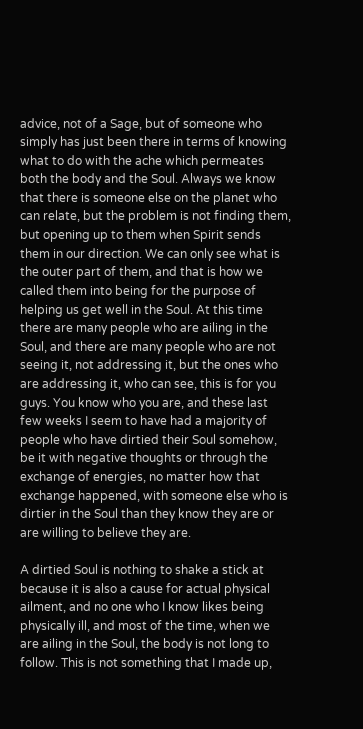advice, not of a Sage, but of someone who simply has just been there in terms of knowing what to do with the ache which permeates both the body and the Soul. Always we know that there is someone else on the planet who can relate, but the problem is not finding them, but opening up to them when Spirit sends them in our direction. We can only see what is the outer part of them, and that is how we called them into being for the purpose of helping us get well in the Soul. At this time there are many people who are ailing in the Soul, and there are many people who are not seeing it, not addressing it, but the ones who are addressing it, who can see, this is for you guys. You know who you are, and these last few weeks I seem to have had a majority of people who have dirtied their Soul somehow, be it with negative thoughts or through the exchange of energies, no matter how that exchange happened, with someone else who is dirtier in the Soul than they know they are or are willing to believe they are.

A dirtied Soul is nothing to shake a stick at because it is also a cause for actual physical ailment, and no one who I know likes being physically ill, and most of the time, when we are ailing in the Soul, the body is not long to follow. This is not something that I made up,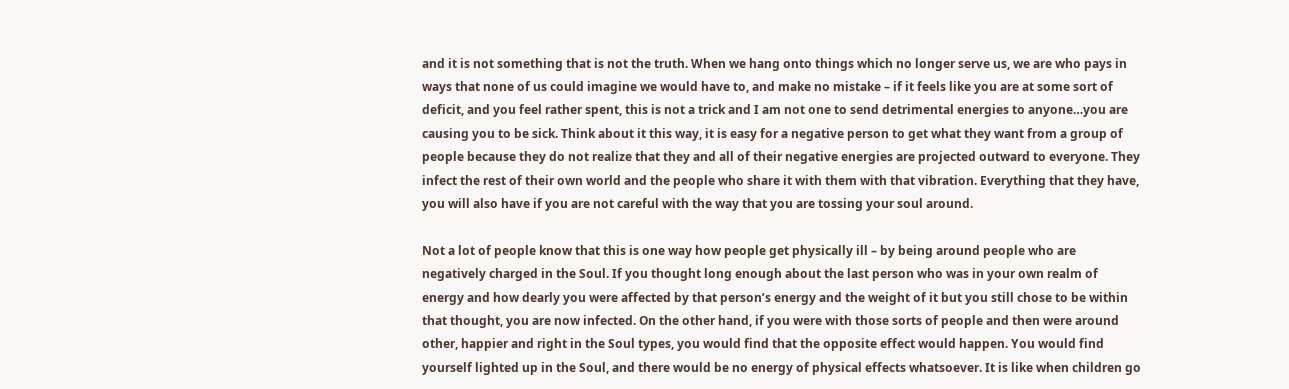and it is not something that is not the truth. When we hang onto things which no longer serve us, we are who pays in ways that none of us could imagine we would have to, and make no mistake – if it feels like you are at some sort of deficit, and you feel rather spent, this is not a trick and I am not one to send detrimental energies to anyone…you are causing you to be sick. Think about it this way, it is easy for a negative person to get what they want from a group of people because they do not realize that they and all of their negative energies are projected outward to everyone. They infect the rest of their own world and the people who share it with them with that vibration. Everything that they have, you will also have if you are not careful with the way that you are tossing your soul around.

Not a lot of people know that this is one way how people get physically ill – by being around people who are negatively charged in the Soul. If you thought long enough about the last person who was in your own realm of energy and how dearly you were affected by that person’s energy and the weight of it but you still chose to be within that thought, you are now infected. On the other hand, if you were with those sorts of people and then were around other, happier and right in the Soul types, you would find that the opposite effect would happen. You would find yourself lighted up in the Soul, and there would be no energy of physical effects whatsoever. It is like when children go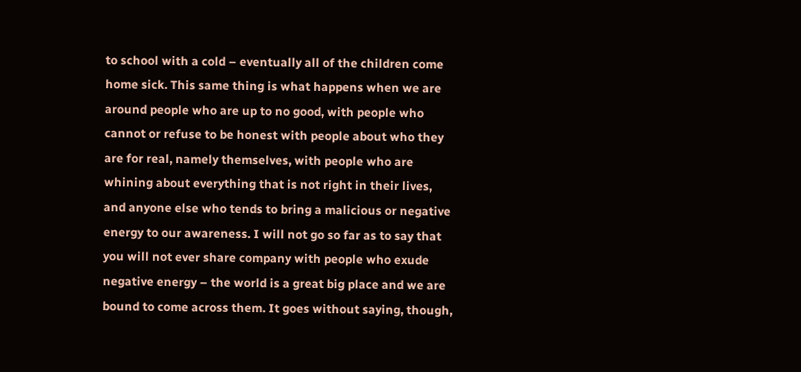to school with a cold – eventually all of the children come home sick. This same thing is what happens when we are around people who are up to no good, with people who cannot or refuse to be honest with people about who they are for real, namely themselves, with people who are whining about everything that is not right in their lives, and anyone else who tends to bring a malicious or negative energy to our awareness. I will not go so far as to say that you will not ever share company with people who exude negative energy – the world is a great big place and we are bound to come across them. It goes without saying, though,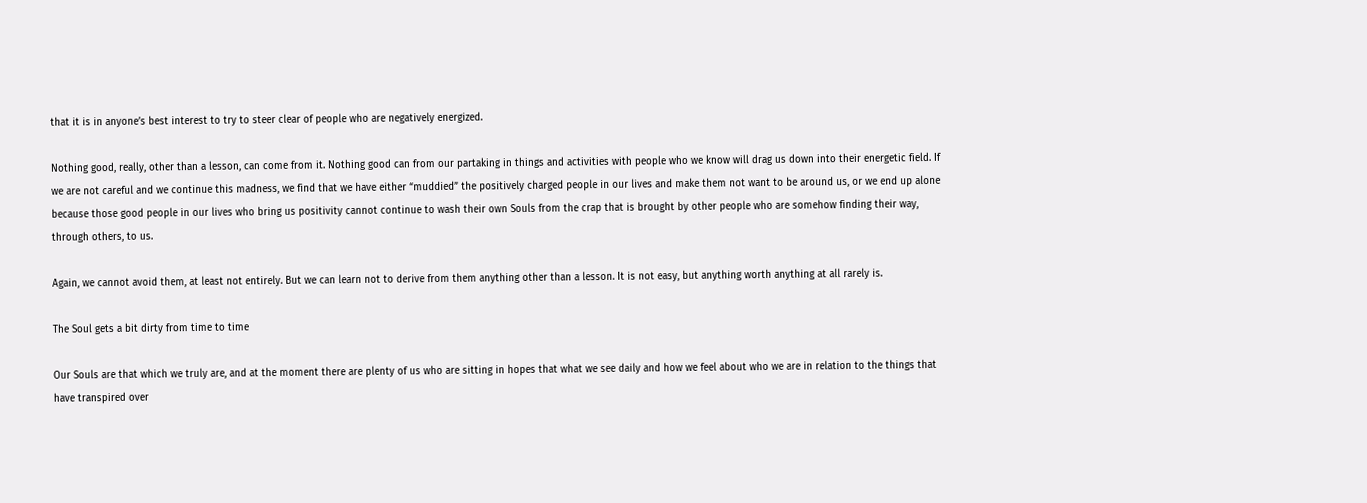that it is in anyone’s best interest to try to steer clear of people who are negatively energized.

Nothing good, really, other than a lesson, can come from it. Nothing good can from our partaking in things and activities with people who we know will drag us down into their energetic field. If we are not careful and we continue this madness, we find that we have either “muddied” the positively charged people in our lives and make them not want to be around us, or we end up alone because those good people in our lives who bring us positivity cannot continue to wash their own Souls from the crap that is brought by other people who are somehow finding their way, through others, to us.

Again, we cannot avoid them, at least not entirely. But we can learn not to derive from them anything other than a lesson. It is not easy, but anything worth anything at all rarely is.

The Soul gets a bit dirty from time to time

Our Souls are that which we truly are, and at the moment there are plenty of us who are sitting in hopes that what we see daily and how we feel about who we are in relation to the things that have transpired over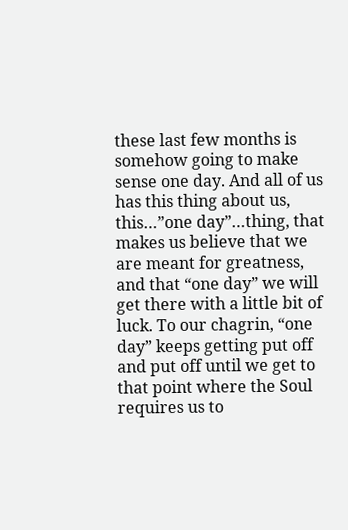these last few months is somehow going to make sense one day. And all of us has this thing about us, this…”one day”…thing, that makes us believe that we are meant for greatness, and that “one day” we will get there with a little bit of luck. To our chagrin, “one day” keeps getting put off and put off until we get to that point where the Soul requires us to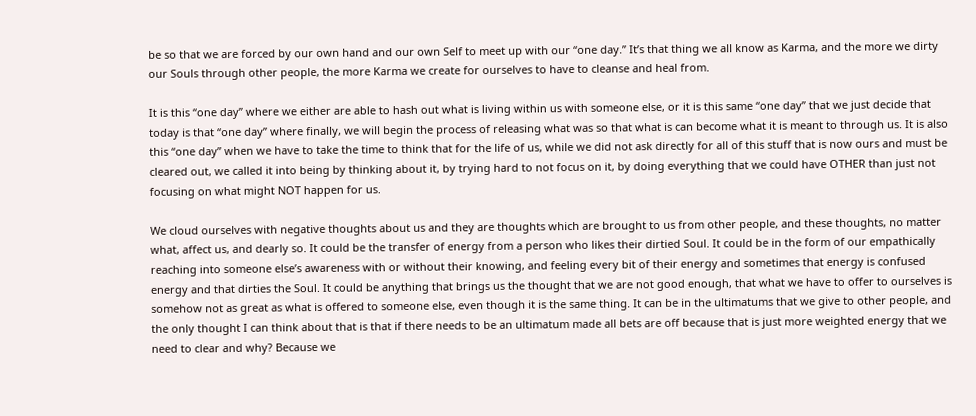be so that we are forced by our own hand and our own Self to meet up with our “one day.” It’s that thing we all know as Karma, and the more we dirty our Souls through other people, the more Karma we create for ourselves to have to cleanse and heal from.

It is this “one day” where we either are able to hash out what is living within us with someone else, or it is this same “one day” that we just decide that today is that “one day” where finally, we will begin the process of releasing what was so that what is can become what it is meant to through us. It is also this “one day” when we have to take the time to think that for the life of us, while we did not ask directly for all of this stuff that is now ours and must be cleared out, we called it into being by thinking about it, by trying hard to not focus on it, by doing everything that we could have OTHER than just not focusing on what might NOT happen for us.

We cloud ourselves with negative thoughts about us and they are thoughts which are brought to us from other people, and these thoughts, no matter what, affect us, and dearly so. It could be the transfer of energy from a person who likes their dirtied Soul. It could be in the form of our empathically reaching into someone else’s awareness with or without their knowing, and feeling every bit of their energy and sometimes that energy is confused energy and that dirties the Soul. It could be anything that brings us the thought that we are not good enough, that what we have to offer to ourselves is somehow not as great as what is offered to someone else, even though it is the same thing. It can be in the ultimatums that we give to other people, and the only thought I can think about that is that if there needs to be an ultimatum made all bets are off because that is just more weighted energy that we need to clear and why? Because we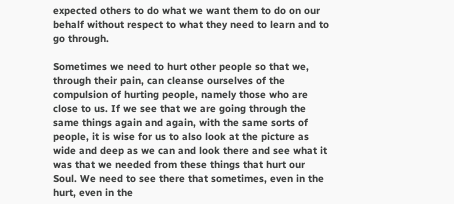expected others to do what we want them to do on our behalf without respect to what they need to learn and to go through.

Sometimes we need to hurt other people so that we, through their pain, can cleanse ourselves of the compulsion of hurting people, namely those who are close to us. If we see that we are going through the same things again and again, with the same sorts of people, it is wise for us to also look at the picture as wide and deep as we can and look there and see what it was that we needed from these things that hurt our Soul. We need to see there that sometimes, even in the hurt, even in the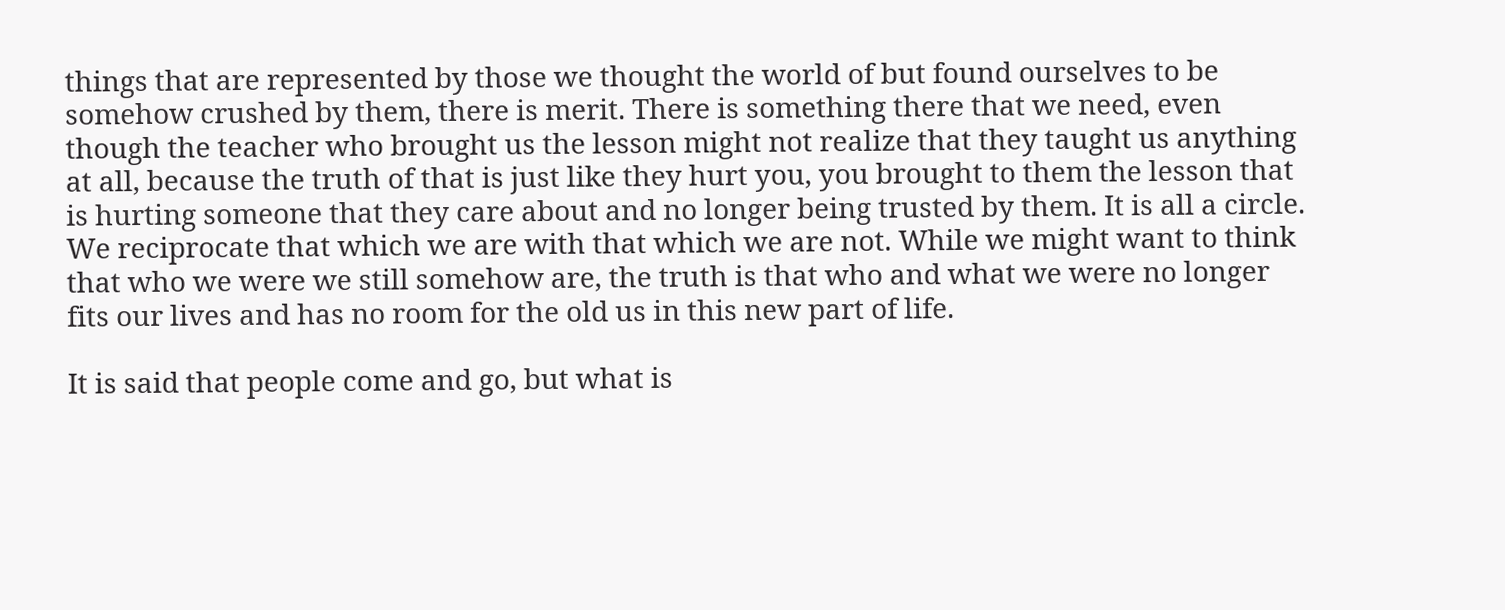things that are represented by those we thought the world of but found ourselves to be somehow crushed by them, there is merit. There is something there that we need, even though the teacher who brought us the lesson might not realize that they taught us anything at all, because the truth of that is just like they hurt you, you brought to them the lesson that is hurting someone that they care about and no longer being trusted by them. It is all a circle. We reciprocate that which we are with that which we are not. While we might want to think that who we were we still somehow are, the truth is that who and what we were no longer fits our lives and has no room for the old us in this new part of life.

It is said that people come and go, but what is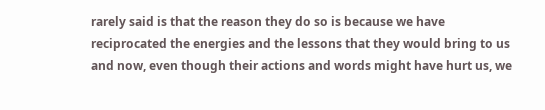rarely said is that the reason they do so is because we have reciprocated the energies and the lessons that they would bring to us and now, even though their actions and words might have hurt us, we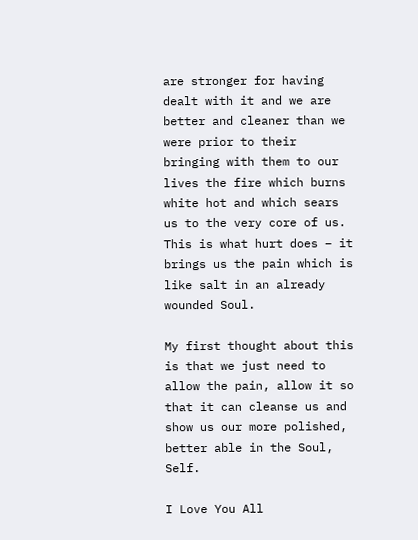are stronger for having dealt with it and we are better and cleaner than we were prior to their bringing with them to our lives the fire which burns white hot and which sears us to the very core of us. This is what hurt does – it brings us the pain which is like salt in an already wounded Soul.

My first thought about this is that we just need to allow the pain, allow it so that it can cleanse us and show us our more polished, better able in the Soul, Self.

I Love You All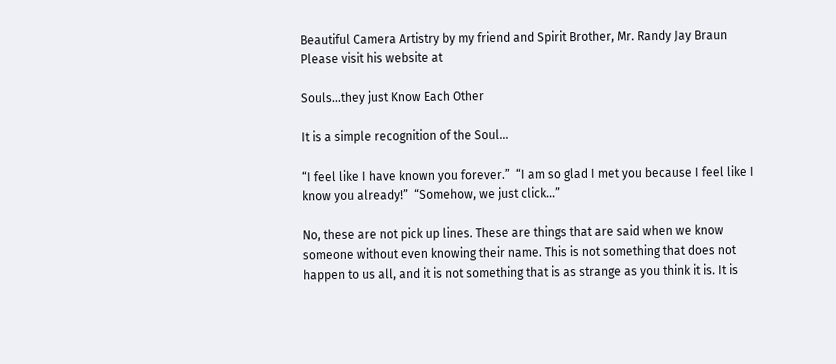Beautiful Camera Artistry by my friend and Spirit Brother, Mr. Randy Jay Braun
Please visit his website at

Souls…they just Know Each Other

It is a simple recognition of the Soul…

“I feel like I have known you forever.”  “I am so glad I met you because I feel like I know you already!”  “Somehow, we just click…”

No, these are not pick up lines. These are things that are said when we know someone without even knowing their name. This is not something that does not happen to us all, and it is not something that is as strange as you think it is. It is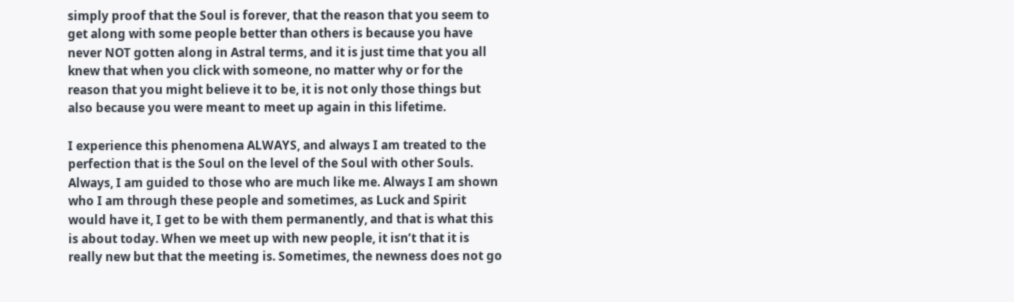simply proof that the Soul is forever, that the reason that you seem to get along with some people better than others is because you have never NOT gotten along in Astral terms, and it is just time that you all knew that when you click with someone, no matter why or for the reason that you might believe it to be, it is not only those things but also because you were meant to meet up again in this lifetime.

I experience this phenomena ALWAYS, and always I am treated to the perfection that is the Soul on the level of the Soul with other Souls. Always, I am guided to those who are much like me. Always I am shown who I am through these people and sometimes, as Luck and Spirit would have it, I get to be with them permanently, and that is what this is about today. When we meet up with new people, it isn’t that it is really new but that the meeting is. Sometimes, the newness does not go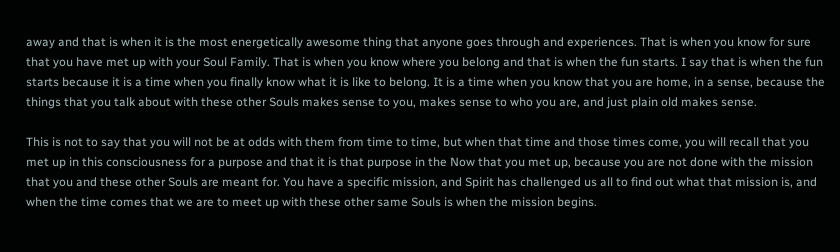away and that is when it is the most energetically awesome thing that anyone goes through and experiences. That is when you know for sure that you have met up with your Soul Family. That is when you know where you belong and that is when the fun starts. I say that is when the fun starts because it is a time when you finally know what it is like to belong. It is a time when you know that you are home, in a sense, because the things that you talk about with these other Souls makes sense to you, makes sense to who you are, and just plain old makes sense.

This is not to say that you will not be at odds with them from time to time, but when that time and those times come, you will recall that you met up in this consciousness for a purpose and that it is that purpose in the Now that you met up, because you are not done with the mission that you and these other Souls are meant for. You have a specific mission, and Spirit has challenged us all to find out what that mission is, and when the time comes that we are to meet up with these other same Souls is when the mission begins.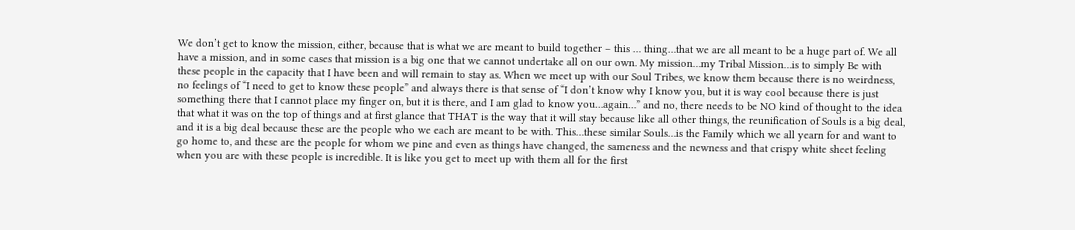We don’t get to know the mission, either, because that is what we are meant to build together – this … thing…that we are all meant to be a huge part of. We all have a mission, and in some cases that mission is a big one that we cannot undertake all on our own. My mission…my Tribal Mission…is to simply Be with these people in the capacity that I have been and will remain to stay as. When we meet up with our Soul Tribes, we know them because there is no weirdness, no feelings of “I need to get to know these people” and always there is that sense of “I don’t know why I know you, but it is way cool because there is just something there that I cannot place my finger on, but it is there, and I am glad to know you…again…” and no, there needs to be NO kind of thought to the idea that what it was on the top of things and at first glance that THAT is the way that it will stay because like all other things, the reunification of Souls is a big deal, and it is a big deal because these are the people who we each are meant to be with. This…these similar Souls…is the Family which we all yearn for and want to go home to, and these are the people for whom we pine and even as things have changed, the sameness and the newness and that crispy white sheet feeling when you are with these people is incredible. It is like you get to meet up with them all for the first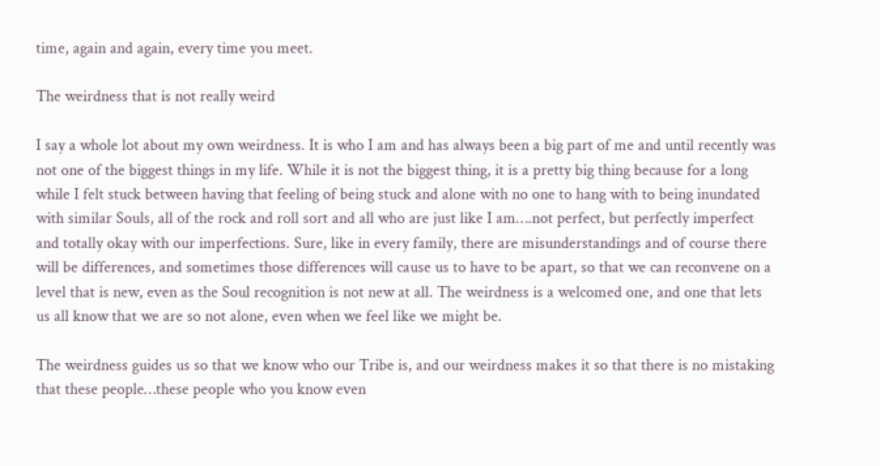time, again and again, every time you meet.

The weirdness that is not really weird

I say a whole lot about my own weirdness. It is who I am and has always been a big part of me and until recently was not one of the biggest things in my life. While it is not the biggest thing, it is a pretty big thing because for a long while I felt stuck between having that feeling of being stuck and alone with no one to hang with to being inundated with similar Souls, all of the rock and roll sort and all who are just like I am….not perfect, but perfectly imperfect and totally okay with our imperfections. Sure, like in every family, there are misunderstandings and of course there will be differences, and sometimes those differences will cause us to have to be apart, so that we can reconvene on a level that is new, even as the Soul recognition is not new at all. The weirdness is a welcomed one, and one that lets us all know that we are so not alone, even when we feel like we might be.

The weirdness guides us so that we know who our Tribe is, and our weirdness makes it so that there is no mistaking that these people…these people who you know even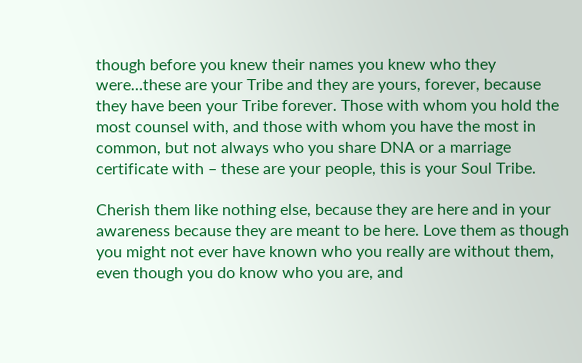though before you knew their names you knew who they were…these are your Tribe and they are yours, forever, because they have been your Tribe forever. Those with whom you hold the most counsel with, and those with whom you have the most in common, but not always who you share DNA or a marriage certificate with – these are your people, this is your Soul Tribe.

Cherish them like nothing else, because they are here and in your awareness because they are meant to be here. Love them as though you might not ever have known who you really are without them, even though you do know who you are, and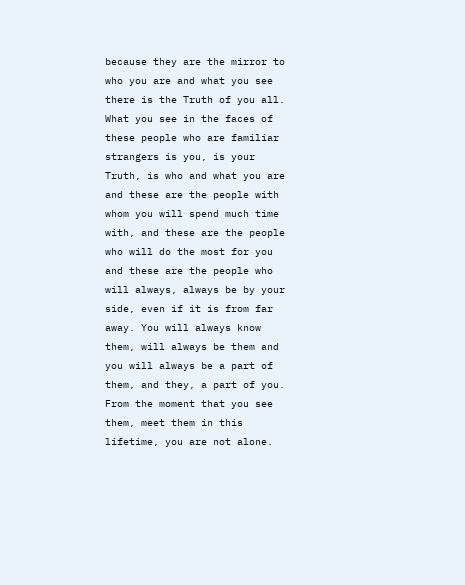because they are the mirror to who you are and what you see there is the Truth of you all. What you see in the faces of these people who are familiar strangers is you, is your Truth, is who and what you are and these are the people with whom you will spend much time with, and these are the people who will do the most for you and these are the people who will always, always be by your side, even if it is from far away. You will always know them, will always be them and you will always be a part of them, and they, a part of you. From the moment that you see them, meet them in this lifetime, you are not alone.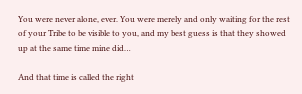You were never alone, ever. You were merely and only waiting for the rest of your Tribe to be visible to you, and my best guess is that they showed up at the same time mine did…

And that time is called the right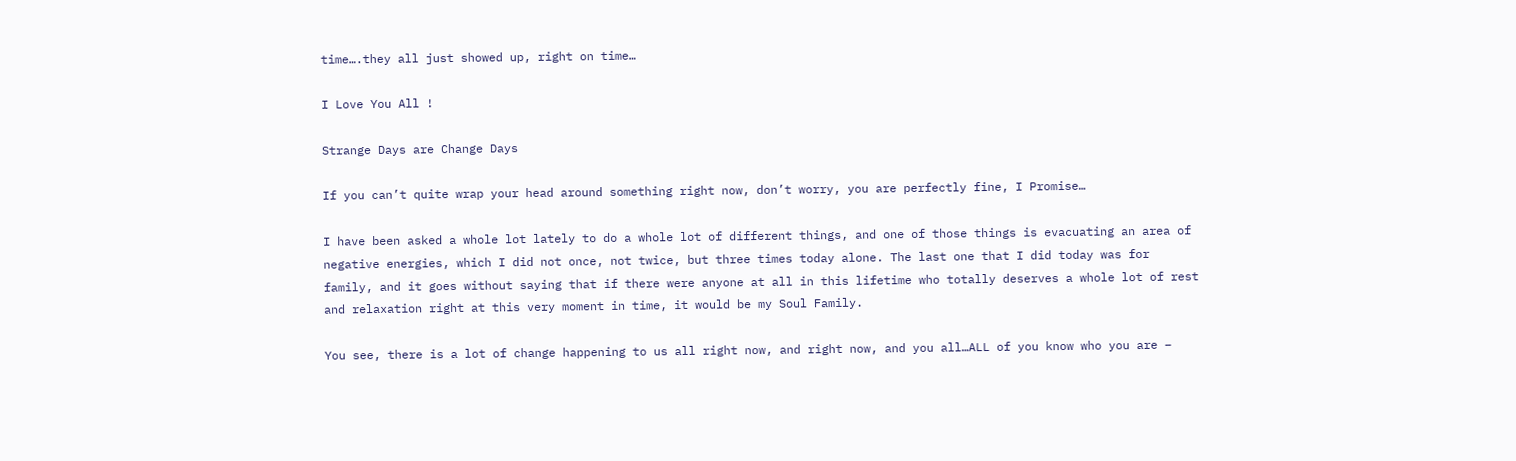time….they all just showed up, right on time…

I Love You All !

Strange Days are Change Days

If you can’t quite wrap your head around something right now, don’t worry, you are perfectly fine, I Promise…

I have been asked a whole lot lately to do a whole lot of different things, and one of those things is evacuating an area of negative energies, which I did not once, not twice, but three times today alone. The last one that I did today was for family, and it goes without saying that if there were anyone at all in this lifetime who totally deserves a whole lot of rest and relaxation right at this very moment in time, it would be my Soul Family.

You see, there is a lot of change happening to us all right now, and right now, and you all…ALL of you know who you are –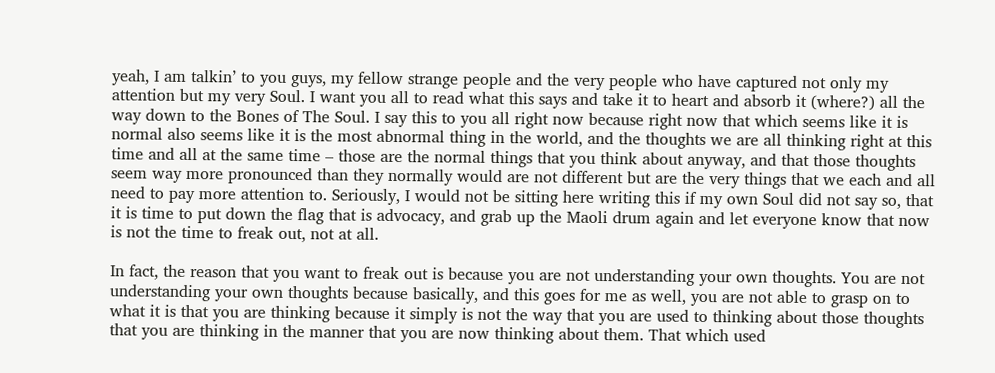yeah, I am talkin’ to you guys, my fellow strange people and the very people who have captured not only my attention but my very Soul. I want you all to read what this says and take it to heart and absorb it (where?) all the way down to the Bones of The Soul. I say this to you all right now because right now that which seems like it is normal also seems like it is the most abnormal thing in the world, and the thoughts we are all thinking right at this time and all at the same time – those are the normal things that you think about anyway, and that those thoughts seem way more pronounced than they normally would are not different but are the very things that we each and all need to pay more attention to. Seriously, I would not be sitting here writing this if my own Soul did not say so, that it is time to put down the flag that is advocacy, and grab up the Maoli drum again and let everyone know that now is not the time to freak out, not at all.

In fact, the reason that you want to freak out is because you are not understanding your own thoughts. You are not understanding your own thoughts because basically, and this goes for me as well, you are not able to grasp on to what it is that you are thinking because it simply is not the way that you are used to thinking about those thoughts that you are thinking in the manner that you are now thinking about them. That which used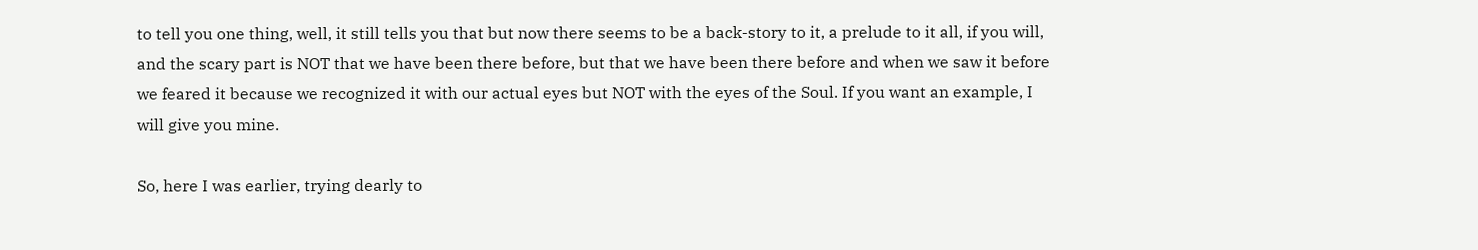to tell you one thing, well, it still tells you that but now there seems to be a back-story to it, a prelude to it all, if you will, and the scary part is NOT that we have been there before, but that we have been there before and when we saw it before we feared it because we recognized it with our actual eyes but NOT with the eyes of the Soul. If you want an example, I will give you mine.

So, here I was earlier, trying dearly to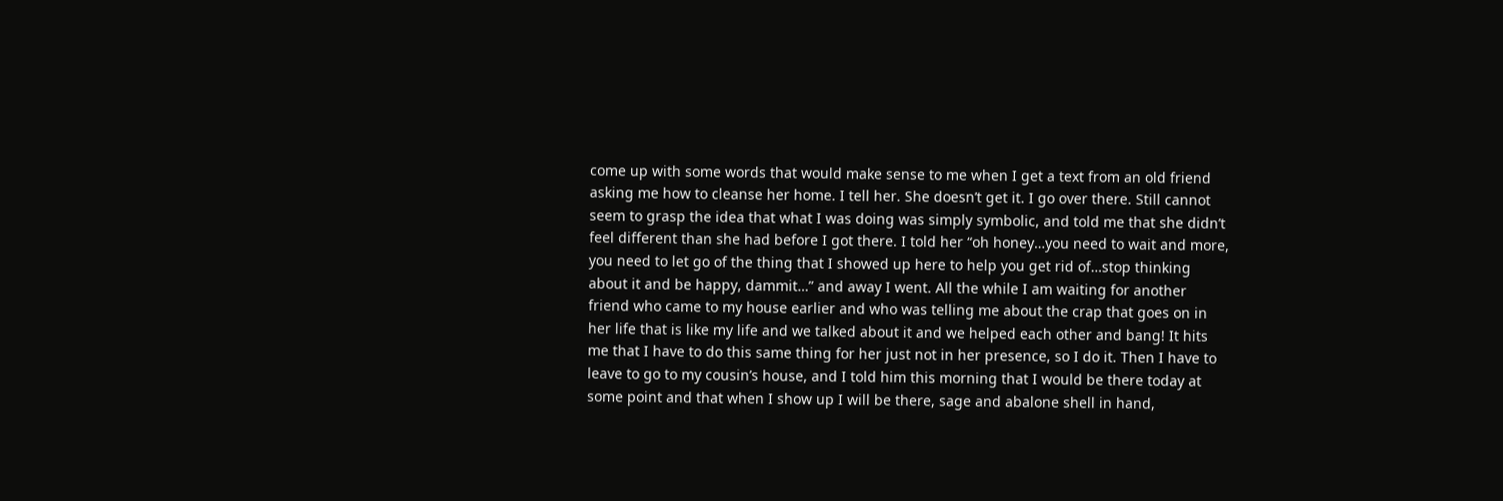come up with some words that would make sense to me when I get a text from an old friend asking me how to cleanse her home. I tell her. She doesn’t get it. I go over there. Still cannot seem to grasp the idea that what I was doing was simply symbolic, and told me that she didn’t feel different than she had before I got there. I told her “oh honey…you need to wait and more, you need to let go of the thing that I showed up here to help you get rid of…stop thinking about it and be happy, dammit…” and away I went. All the while I am waiting for another friend who came to my house earlier and who was telling me about the crap that goes on in her life that is like my life and we talked about it and we helped each other and bang! It hits me that I have to do this same thing for her just not in her presence, so I do it. Then I have to leave to go to my cousin’s house, and I told him this morning that I would be there today at some point and that when I show up I will be there, sage and abalone shell in hand,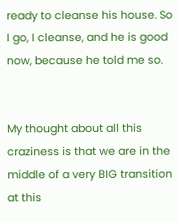ready to cleanse his house. So I go, I cleanse, and he is good now, because he told me so.


My thought about all this craziness is that we are in the middle of a very BIG transition at this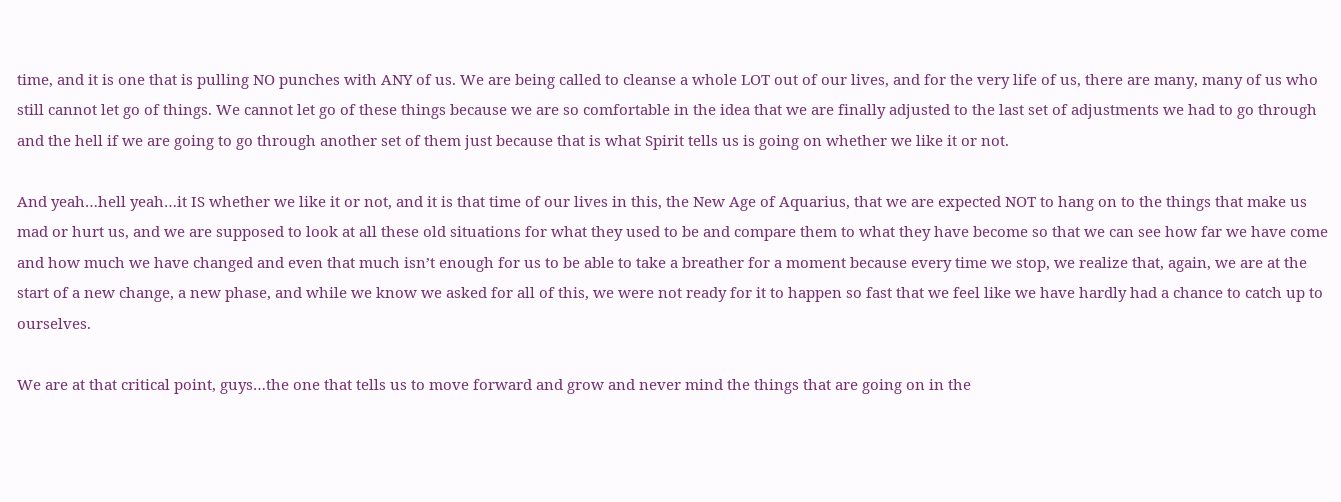time, and it is one that is pulling NO punches with ANY of us. We are being called to cleanse a whole LOT out of our lives, and for the very life of us, there are many, many of us who still cannot let go of things. We cannot let go of these things because we are so comfortable in the idea that we are finally adjusted to the last set of adjustments we had to go through and the hell if we are going to go through another set of them just because that is what Spirit tells us is going on whether we like it or not.

And yeah…hell yeah…it IS whether we like it or not, and it is that time of our lives in this, the New Age of Aquarius, that we are expected NOT to hang on to the things that make us mad or hurt us, and we are supposed to look at all these old situations for what they used to be and compare them to what they have become so that we can see how far we have come and how much we have changed and even that much isn’t enough for us to be able to take a breather for a moment because every time we stop, we realize that, again, we are at the start of a new change, a new phase, and while we know we asked for all of this, we were not ready for it to happen so fast that we feel like we have hardly had a chance to catch up to ourselves.

We are at that critical point, guys…the one that tells us to move forward and grow and never mind the things that are going on in the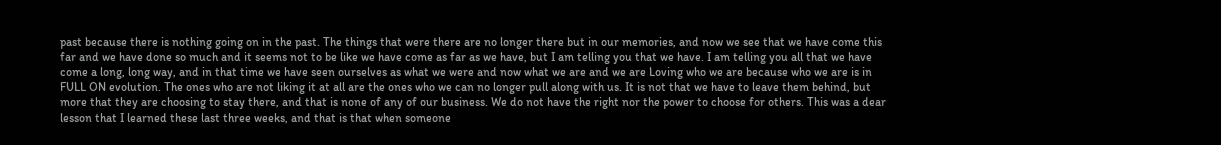past because there is nothing going on in the past. The things that were there are no longer there but in our memories, and now we see that we have come this far and we have done so much and it seems not to be like we have come as far as we have, but I am telling you that we have. I am telling you all that we have come a long, long way, and in that time we have seen ourselves as what we were and now what we are and we are Loving who we are because who we are is in FULL ON evolution. The ones who are not liking it at all are the ones who we can no longer pull along with us. It is not that we have to leave them behind, but more that they are choosing to stay there, and that is none of any of our business. We do not have the right nor the power to choose for others. This was a dear lesson that I learned these last three weeks, and that is that when someone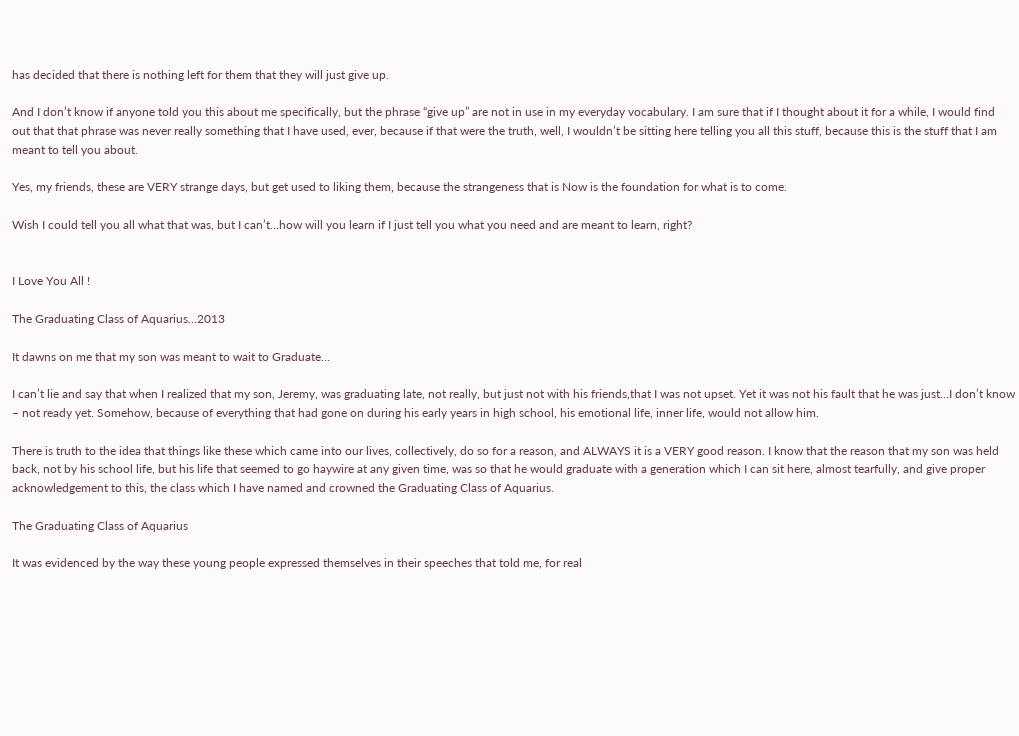has decided that there is nothing left for them that they will just give up.

And I don’t know if anyone told you this about me specifically, but the phrase “give up” are not in use in my everyday vocabulary. I am sure that if I thought about it for a while, I would find out that that phrase was never really something that I have used, ever, because if that were the truth, well, I wouldn’t be sitting here telling you all this stuff, because this is the stuff that I am meant to tell you about.

Yes, my friends, these are VERY strange days, but get used to liking them, because the strangeness that is Now is the foundation for what is to come.

Wish I could tell you all what that was, but I can’t…how will you learn if I just tell you what you need and are meant to learn, right?


I Love You All !

The Graduating Class of Aquarius…2013

It dawns on me that my son was meant to wait to Graduate…

I can’t lie and say that when I realized that my son, Jeremy, was graduating late, not really, but just not with his friends,that I was not upset. Yet it was not his fault that he was just…I don’t know – not ready yet. Somehow, because of everything that had gone on during his early years in high school, his emotional life, inner life, would not allow him.

There is truth to the idea that things like these which came into our lives, collectively, do so for a reason, and ALWAYS it is a VERY good reason. I know that the reason that my son was held back, not by his school life, but his life that seemed to go haywire at any given time, was so that he would graduate with a generation which I can sit here, almost tearfully, and give proper acknowledgement to this, the class which I have named and crowned the Graduating Class of Aquarius.

The Graduating Class of Aquarius

It was evidenced by the way these young people expressed themselves in their speeches that told me, for real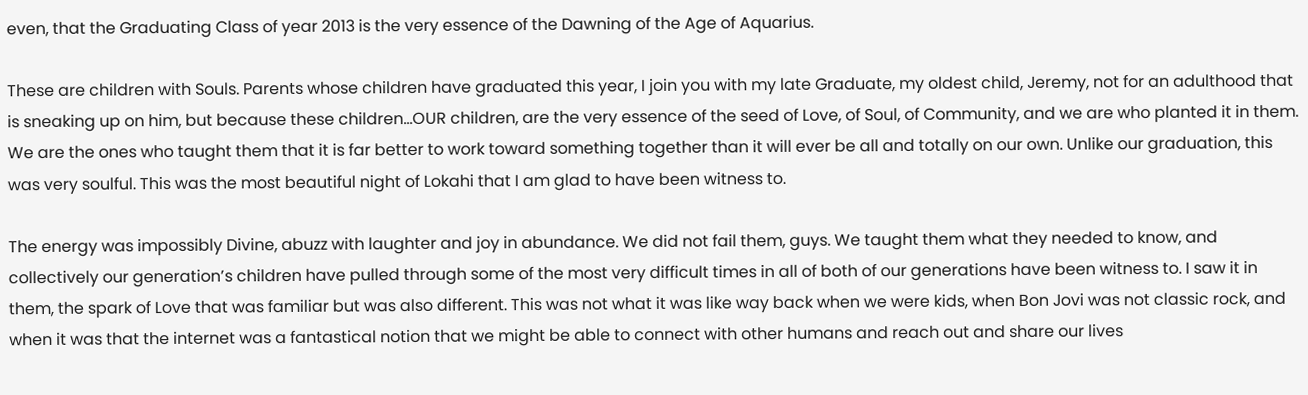even, that the Graduating Class of year 2013 is the very essence of the Dawning of the Age of Aquarius.

These are children with Souls. Parents whose children have graduated this year, I join you with my late Graduate, my oldest child, Jeremy, not for an adulthood that is sneaking up on him, but because these children…OUR children, are the very essence of the seed of Love, of Soul, of Community, and we are who planted it in them. We are the ones who taught them that it is far better to work toward something together than it will ever be all and totally on our own. Unlike our graduation, this was very soulful. This was the most beautiful night of Lokahi that I am glad to have been witness to.

The energy was impossibly Divine, abuzz with laughter and joy in abundance. We did not fail them, guys. We taught them what they needed to know, and collectively our generation’s children have pulled through some of the most very difficult times in all of both of our generations have been witness to. I saw it in them, the spark of Love that was familiar but was also different. This was not what it was like way back when we were kids, when Bon Jovi was not classic rock, and when it was that the internet was a fantastical notion that we might be able to connect with other humans and reach out and share our lives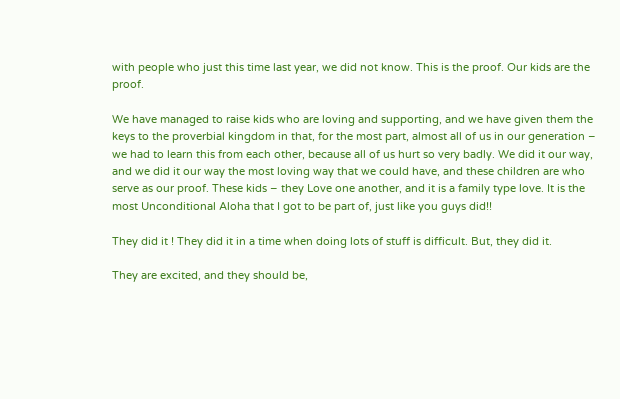with people who just this time last year, we did not know. This is the proof. Our kids are the proof.

We have managed to raise kids who are loving and supporting, and we have given them the keys to the proverbial kingdom in that, for the most part, almost all of us in our generation – we had to learn this from each other, because all of us hurt so very badly. We did it our way, and we did it our way the most loving way that we could have, and these children are who serve as our proof. These kids – they Love one another, and it is a family type love. It is the most Unconditional Aloha that I got to be part of, just like you guys did!!

They did it ! They did it in a time when doing lots of stuff is difficult. But, they did it.

They are excited, and they should be,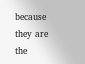because they are the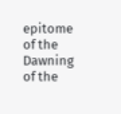epitome of the Dawning of the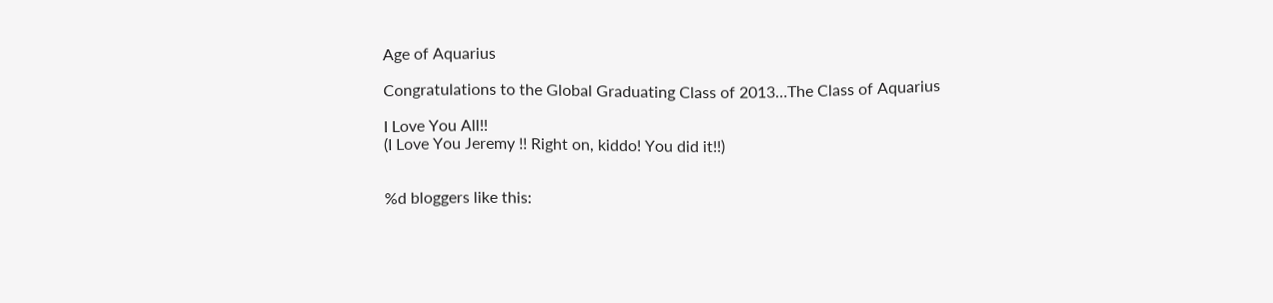Age of Aquarius

Congratulations to the Global Graduating Class of 2013…The Class of Aquarius

I Love You All!!
(I Love You Jeremy !! Right on, kiddo! You did it!!)


%d bloggers like this: